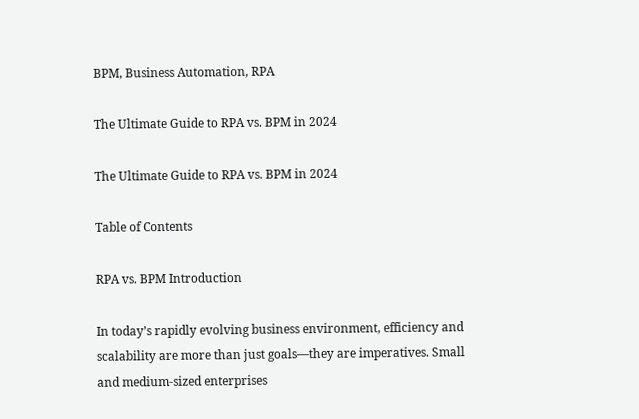BPM, Business Automation, RPA

The Ultimate Guide to RPA vs. BPM in 2024

The Ultimate Guide to RPA vs. BPM in 2024

Table of Contents

RPA vs. BPM Introduction

In today’s rapidly evolving business environment, efficiency and scalability are more than just goals—they are imperatives. Small and medium-sized enterprises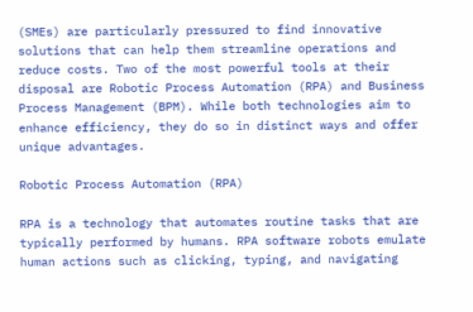(SMEs) are particularly pressured to find innovative solutions that can help them streamline operations and reduce costs. Two of the most powerful tools at their disposal are Robotic Process Automation (RPA) and Business Process Management (BPM). While both technologies aim to enhance efficiency, they do so in distinct ways and offer unique advantages.

Robotic Process Automation (RPA)

RPA is a technology that automates routine tasks that are typically performed by humans. RPA software robots emulate human actions such as clicking, typing, and navigating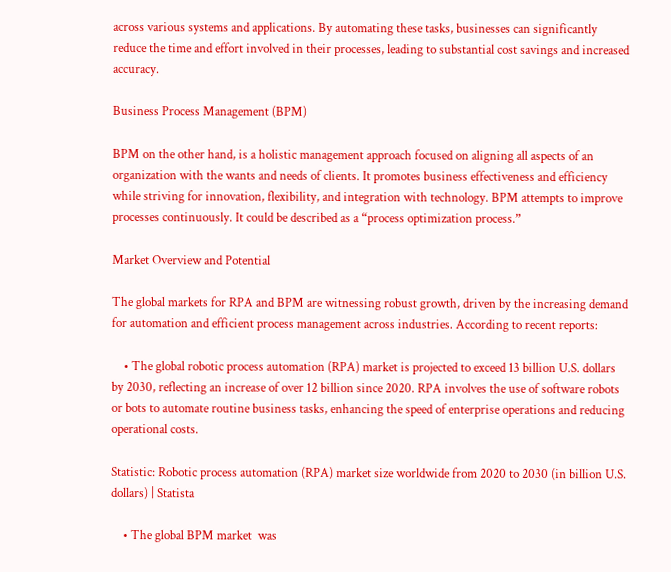across various systems and applications. By automating these tasks, businesses can significantly reduce the time and effort involved in their processes, leading to substantial cost savings and increased accuracy.

Business Process Management (BPM)

BPM on the other hand, is a holistic management approach focused on aligning all aspects of an organization with the wants and needs of clients. It promotes business effectiveness and efficiency while striving for innovation, flexibility, and integration with technology. BPM attempts to improve processes continuously. It could be described as a “process optimization process.”

Market Overview and Potential

The global markets for RPA and BPM are witnessing robust growth, driven by the increasing demand for automation and efficient process management across industries. According to recent reports:

    • The global robotic process automation (RPA) market is projected to exceed 13 billion U.S. dollars by 2030, reflecting an increase of over 12 billion since 2020. RPA involves the use of software robots or bots to automate routine business tasks, enhancing the speed of enterprise operations and reducing operational costs.

Statistic: Robotic process automation (RPA) market size worldwide from 2020 to 2030 (in billion U.S. dollars) | Statista

    • The global BPM market  was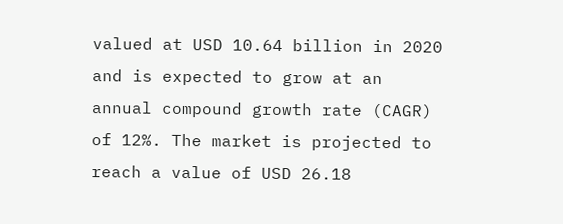valued at USD 10.64 billion in 2020 and is expected to grow at an annual compound growth rate (CAGR) of 12%. The market is projected to reach a value of USD 26.18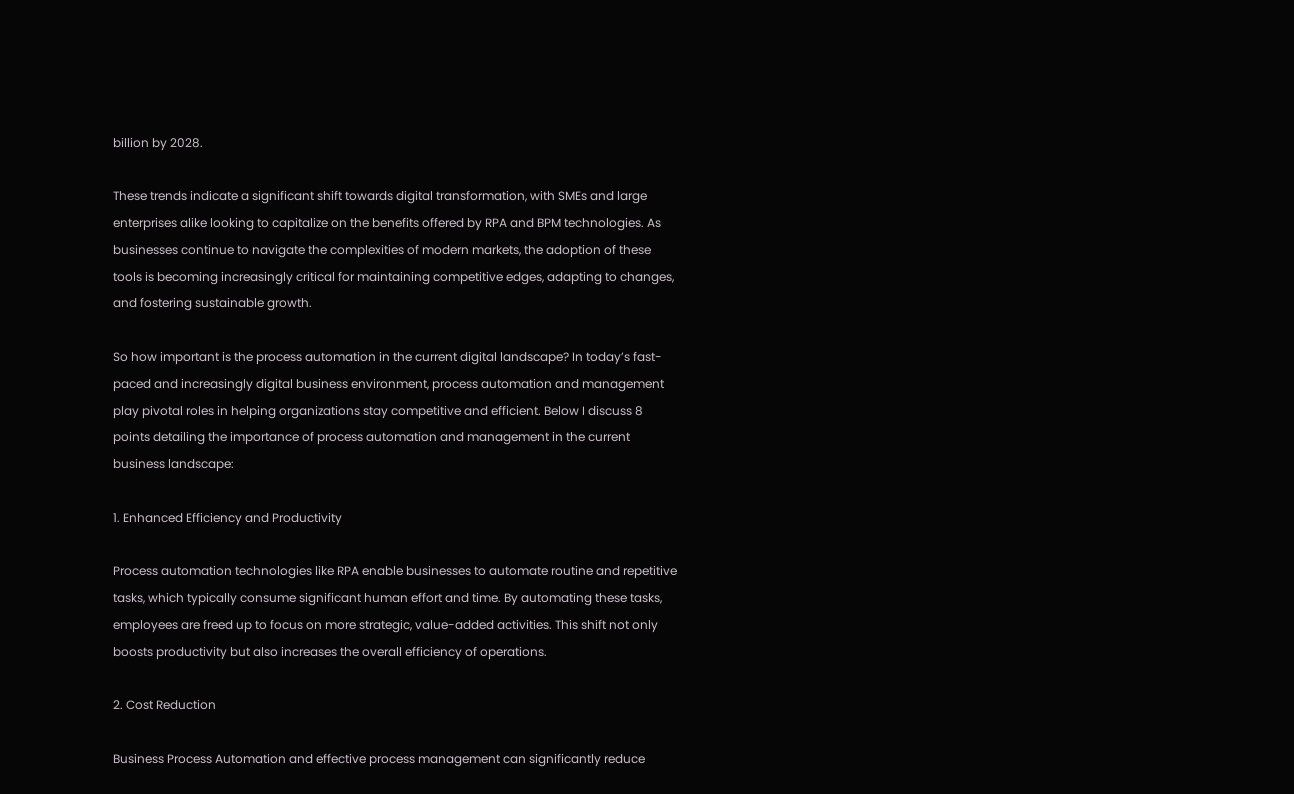billion by 2028.

These trends indicate a significant shift towards digital transformation, with SMEs and large enterprises alike looking to capitalize on the benefits offered by RPA and BPM technologies. As businesses continue to navigate the complexities of modern markets, the adoption of these tools is becoming increasingly critical for maintaining competitive edges, adapting to changes, and fostering sustainable growth.

So how important is the process automation in the current digital landscape? In today’s fast-paced and increasingly digital business environment, process automation and management play pivotal roles in helping organizations stay competitive and efficient. Below I discuss 8 points detailing the importance of process automation and management in the current business landscape:

1. Enhanced Efficiency and Productivity

Process automation technologies like RPA enable businesses to automate routine and repetitive tasks, which typically consume significant human effort and time. By automating these tasks, employees are freed up to focus on more strategic, value-added activities. This shift not only boosts productivity but also increases the overall efficiency of operations.

2. Cost Reduction

Business Process Automation and effective process management can significantly reduce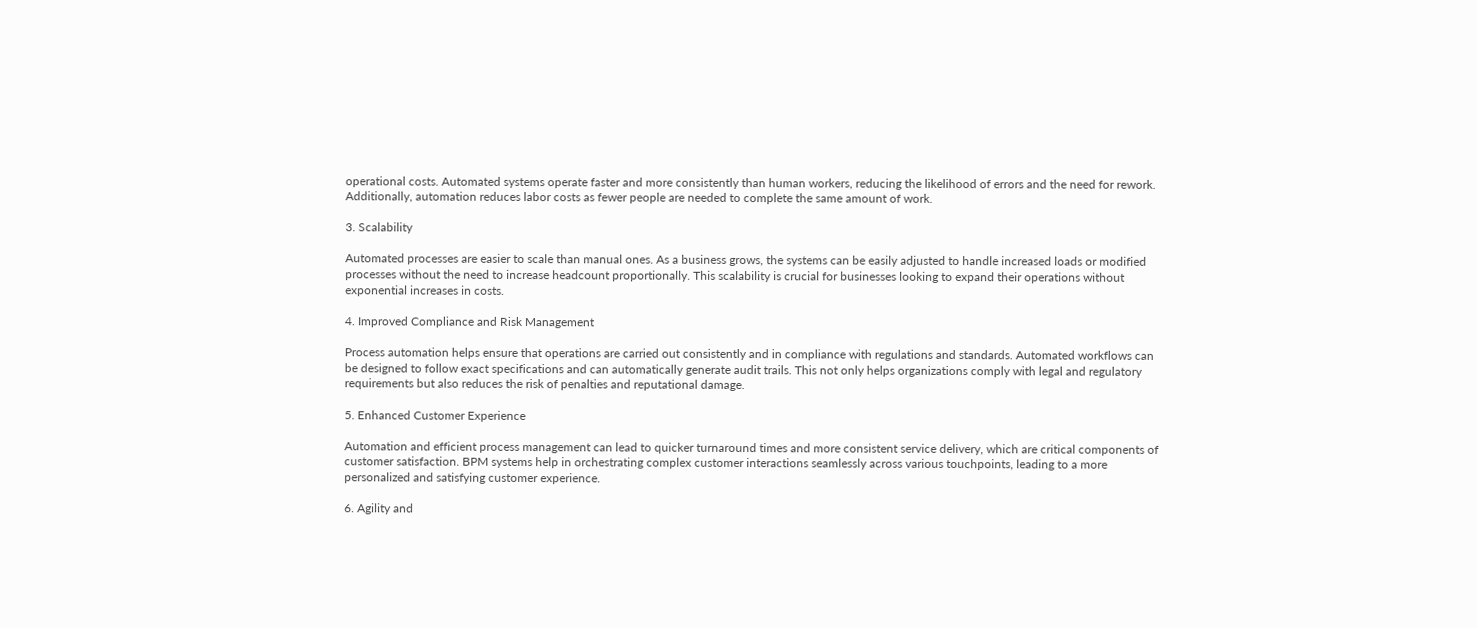operational costs. Automated systems operate faster and more consistently than human workers, reducing the likelihood of errors and the need for rework. Additionally, automation reduces labor costs as fewer people are needed to complete the same amount of work.

3. Scalability

Automated processes are easier to scale than manual ones. As a business grows, the systems can be easily adjusted to handle increased loads or modified processes without the need to increase headcount proportionally. This scalability is crucial for businesses looking to expand their operations without exponential increases in costs.

4. Improved Compliance and Risk Management

Process automation helps ensure that operations are carried out consistently and in compliance with regulations and standards. Automated workflows can be designed to follow exact specifications and can automatically generate audit trails. This not only helps organizations comply with legal and regulatory requirements but also reduces the risk of penalties and reputational damage.

5. Enhanced Customer Experience

Automation and efficient process management can lead to quicker turnaround times and more consistent service delivery, which are critical components of customer satisfaction. BPM systems help in orchestrating complex customer interactions seamlessly across various touchpoints, leading to a more personalized and satisfying customer experience.

6. Agility and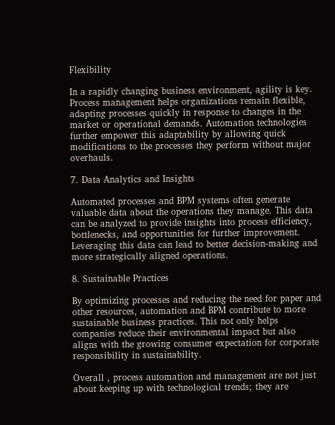Flexibility

In a rapidly changing business environment, agility is key. Process management helps organizations remain flexible, adapting processes quickly in response to changes in the market or operational demands. Automation technologies further empower this adaptability by allowing quick modifications to the processes they perform without major overhauls.

7. Data Analytics and Insights

Automated processes and BPM systems often generate valuable data about the operations they manage. This data can be analyzed to provide insights into process efficiency, bottlenecks, and opportunities for further improvement. Leveraging this data can lead to better decision-making and more strategically aligned operations.

8. Sustainable Practices

By optimizing processes and reducing the need for paper and other resources, automation and BPM contribute to more sustainable business practices. This not only helps companies reduce their environmental impact but also aligns with the growing consumer expectation for corporate responsibility in sustainability.

Overall , process automation and management are not just about keeping up with technological trends; they are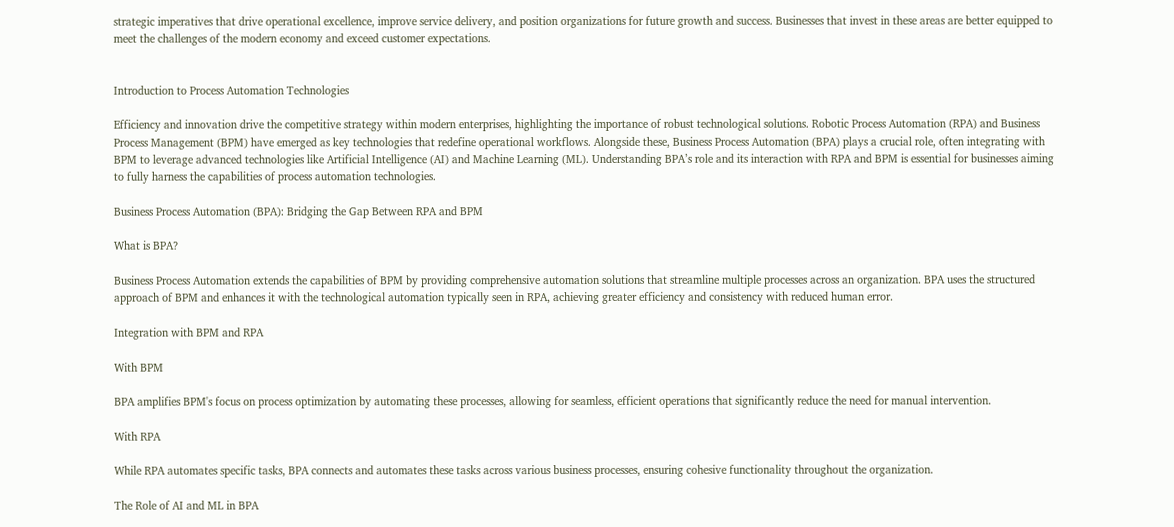strategic imperatives that drive operational excellence, improve service delivery, and position organizations for future growth and success. Businesses that invest in these areas are better equipped to meet the challenges of the modern economy and exceed customer expectations.


Introduction to Process Automation Technologies

Efficiency and innovation drive the competitive strategy within modern enterprises, highlighting the importance of robust technological solutions. Robotic Process Automation (RPA) and Business Process Management (BPM) have emerged as key technologies that redefine operational workflows. Alongside these, Business Process Automation (BPA) plays a crucial role, often integrating with BPM to leverage advanced technologies like Artificial Intelligence (AI) and Machine Learning (ML). Understanding BPA’s role and its interaction with RPA and BPM is essential for businesses aiming to fully harness the capabilities of process automation technologies.

Business Process Automation (BPA): Bridging the Gap Between RPA and BPM

What is BPA?

Business Process Automation extends the capabilities of BPM by providing comprehensive automation solutions that streamline multiple processes across an organization. BPA uses the structured approach of BPM and enhances it with the technological automation typically seen in RPA, achieving greater efficiency and consistency with reduced human error.

Integration with BPM and RPA

With BPM

BPA amplifies BPM's focus on process optimization by automating these processes, allowing for seamless, efficient operations that significantly reduce the need for manual intervention.

With RPA

While RPA automates specific tasks, BPA connects and automates these tasks across various business processes, ensuring cohesive functionality throughout the organization.

The Role of AI and ML in BPA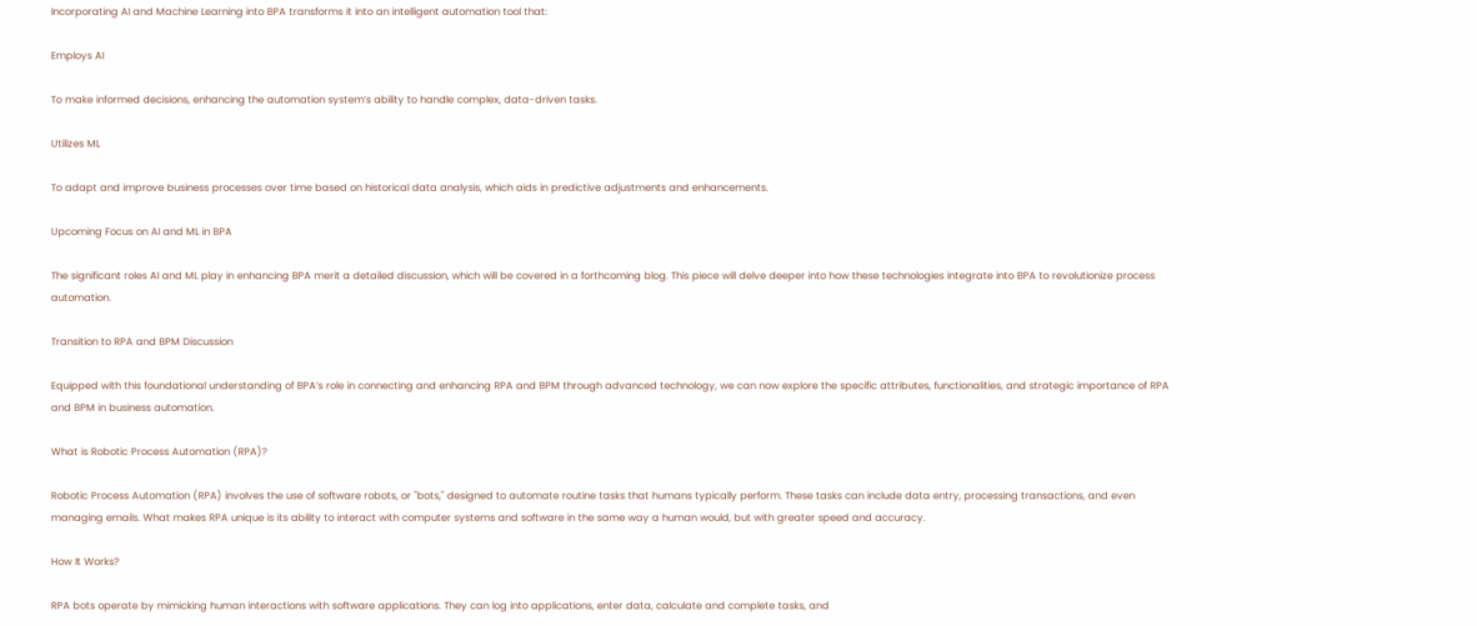Incorporating AI and Machine Learning into BPA transforms it into an intelligent automation tool that:

Employs AI

To make informed decisions, enhancing the automation system’s ability to handle complex, data-driven tasks.

Utilizes ML

To adapt and improve business processes over time based on historical data analysis, which aids in predictive adjustments and enhancements.

Upcoming Focus on AI and ML in BPA

The significant roles AI and ML play in enhancing BPA merit a detailed discussion, which will be covered in a forthcoming blog. This piece will delve deeper into how these technologies integrate into BPA to revolutionize process automation.

Transition to RPA and BPM Discussion

Equipped with this foundational understanding of BPA’s role in connecting and enhancing RPA and BPM through advanced technology, we can now explore the specific attributes, functionalities, and strategic importance of RPA and BPM in business automation.

What is Robotic Process Automation (RPA)?

Robotic Process Automation (RPA) involves the use of software robots, or "bots," designed to automate routine tasks that humans typically perform. These tasks can include data entry, processing transactions, and even managing emails. What makes RPA unique is its ability to interact with computer systems and software in the same way a human would, but with greater speed and accuracy.

How It Works?

RPA bots operate by mimicking human interactions with software applications. They can log into applications, enter data, calculate and complete tasks, and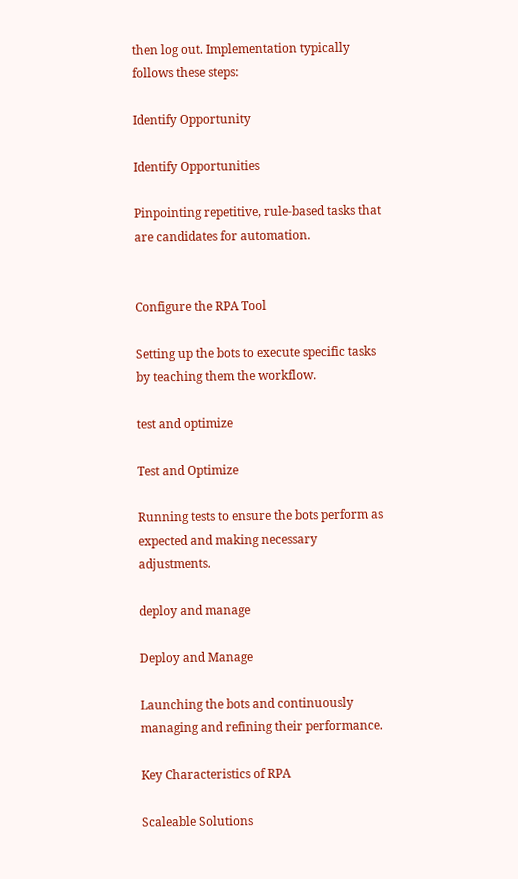then log out. Implementation typically follows these steps:

Identify Opportunity

Identify Opportunities

Pinpointing repetitive, rule-based tasks that are candidates for automation.


Configure the RPA Tool

Setting up the bots to execute specific tasks by teaching them the workflow.

test and optimize

Test and Optimize

Running tests to ensure the bots perform as expected and making necessary adjustments.

deploy and manage

Deploy and Manage

Launching the bots and continuously managing and refining their performance.

Key Characteristics of RPA

Scaleable Solutions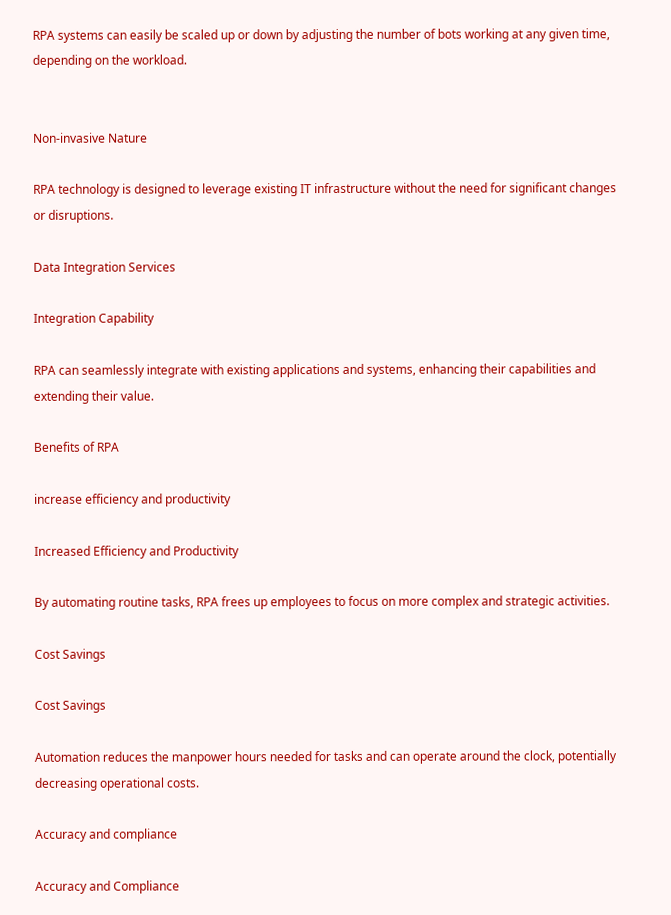RPA systems can easily be scaled up or down by adjusting the number of bots working at any given time, depending on the workload.


Non-invasive Nature

RPA technology is designed to leverage existing IT infrastructure without the need for significant changes or disruptions.

Data Integration Services

Integration Capability

RPA can seamlessly integrate with existing applications and systems, enhancing their capabilities and extending their value.

Benefits of RPA

increase efficiency and productivity

Increased Efficiency and Productivity

By automating routine tasks, RPA frees up employees to focus on more complex and strategic activities.

Cost Savings

Cost Savings

Automation reduces the manpower hours needed for tasks and can operate around the clock, potentially decreasing operational costs.

Accuracy and compliance

Accuracy and Compliance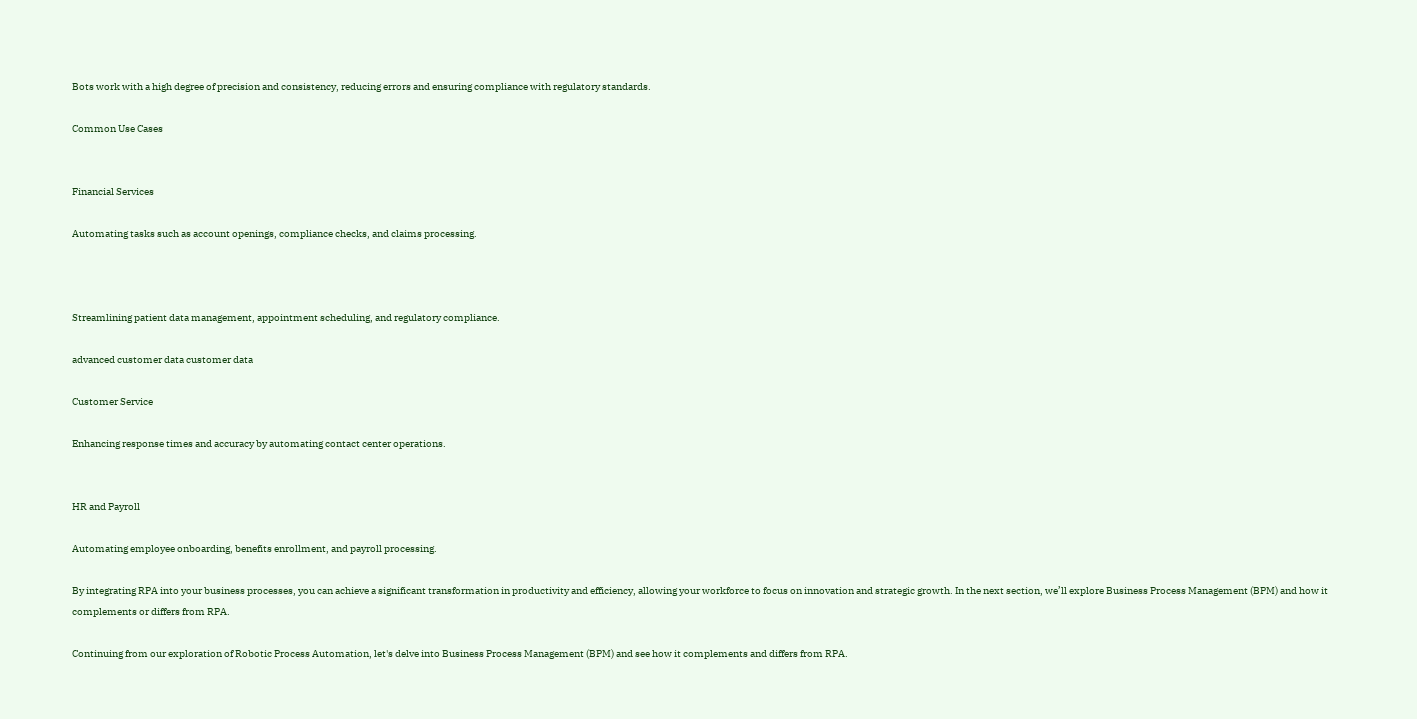Bots work with a high degree of precision and consistency, reducing errors and ensuring compliance with regulatory standards.

Common Use Cases


Financial Services

Automating tasks such as account openings, compliance checks, and claims processing.



Streamlining patient data management, appointment scheduling, and regulatory compliance.

advanced customer data customer data

Customer Service

Enhancing response times and accuracy by automating contact center operations.


HR and Payroll

Automating employee onboarding, benefits enrollment, and payroll processing.

By integrating RPA into your business processes, you can achieve a significant transformation in productivity and efficiency, allowing your workforce to focus on innovation and strategic growth. In the next section, we’ll explore Business Process Management (BPM) and how it complements or differs from RPA.

Continuing from our exploration of Robotic Process Automation, let's delve into Business Process Management (BPM) and see how it complements and differs from RPA.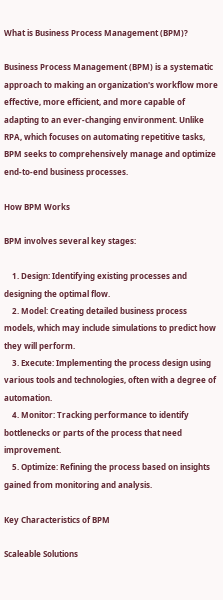What is Business Process Management (BPM)?

Business Process Management (BPM) is a systematic approach to making an organization's workflow more effective, more efficient, and more capable of adapting to an ever-changing environment. Unlike RPA, which focuses on automating repetitive tasks, BPM seeks to comprehensively manage and optimize end-to-end business processes.

How BPM Works

BPM involves several key stages:

    1. Design: Identifying existing processes and designing the optimal flow.
    2. Model: Creating detailed business process models, which may include simulations to predict how they will perform.
    3. Execute: Implementing the process design using various tools and technologies, often with a degree of automation.
    4. Monitor: Tracking performance to identify bottlenecks or parts of the process that need improvement.
    5. Optimize: Refining the process based on insights gained from monitoring and analysis.

Key Characteristics of BPM

Scaleable Solutions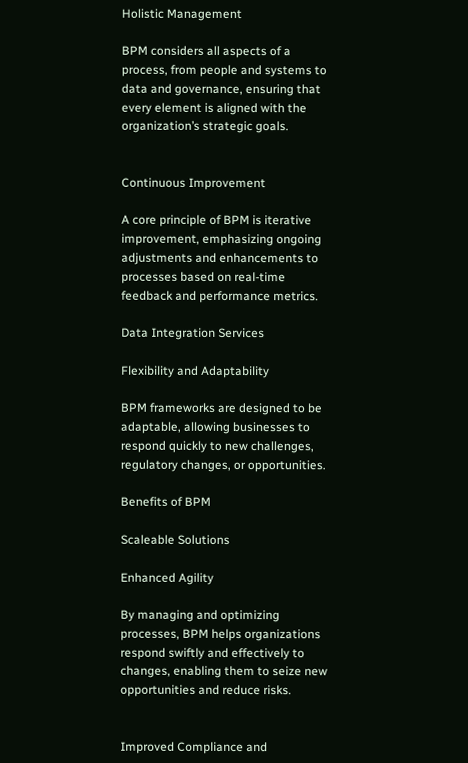Holistic Management

BPM considers all aspects of a process, from people and systems to data and governance, ensuring that every element is aligned with the organization’s strategic goals.


Continuous Improvement

A core principle of BPM is iterative improvement, emphasizing ongoing adjustments and enhancements to processes based on real-time feedback and performance metrics.

Data Integration Services

Flexibility and Adaptability

BPM frameworks are designed to be adaptable, allowing businesses to respond quickly to new challenges, regulatory changes, or opportunities.

Benefits of BPM

Scaleable Solutions

Enhanced Agility

By managing and optimizing processes, BPM helps organizations respond swiftly and effectively to changes, enabling them to seize new opportunities and reduce risks.


Improved Compliance and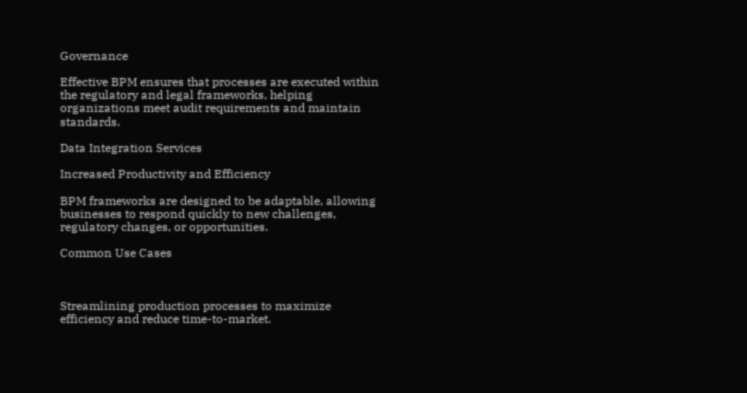Governance

Effective BPM ensures that processes are executed within the regulatory and legal frameworks, helping organizations meet audit requirements and maintain standards.

Data Integration Services

Increased Productivity and Efficiency

BPM frameworks are designed to be adaptable, allowing businesses to respond quickly to new challenges, regulatory changes, or opportunities.

Common Use Cases



Streamlining production processes to maximize efficiency and reduce time-to-market.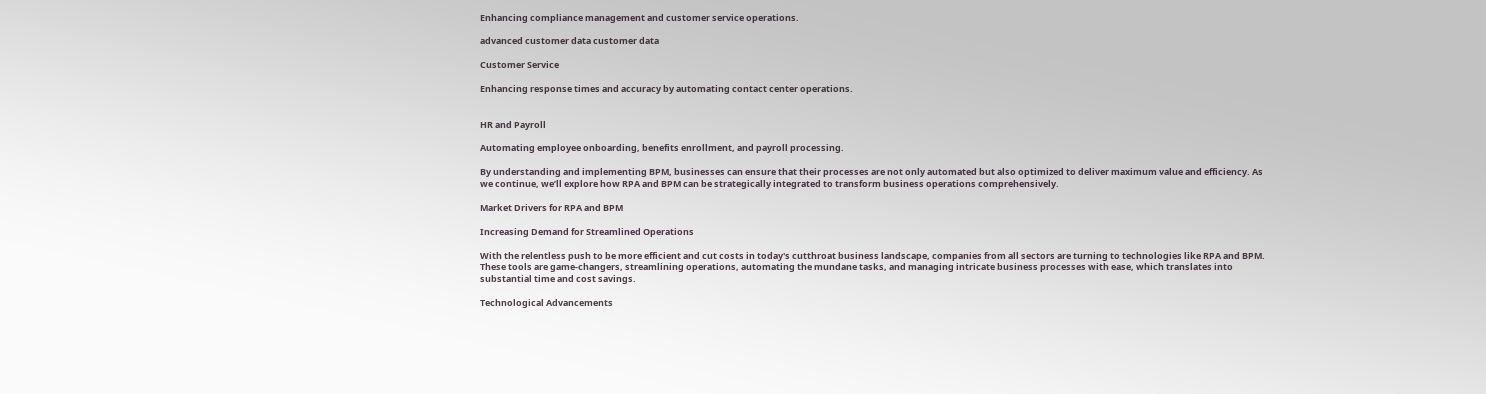Enhancing compliance management and customer service operations.

advanced customer data customer data

Customer Service

Enhancing response times and accuracy by automating contact center operations.


HR and Payroll

Automating employee onboarding, benefits enrollment, and payroll processing.

By understanding and implementing BPM, businesses can ensure that their processes are not only automated but also optimized to deliver maximum value and efficiency. As we continue, we’ll explore how RPA and BPM can be strategically integrated to transform business operations comprehensively.

Market Drivers for RPA and BPM

Increasing Demand for Streamlined Operations

With the relentless push to be more efficient and cut costs in today's cutthroat business landscape, companies from all sectors are turning to technologies like RPA and BPM. These tools are game-changers, streamlining operations, automating the mundane tasks, and managing intricate business processes with ease, which translates into substantial time and cost savings.

Technological Advancements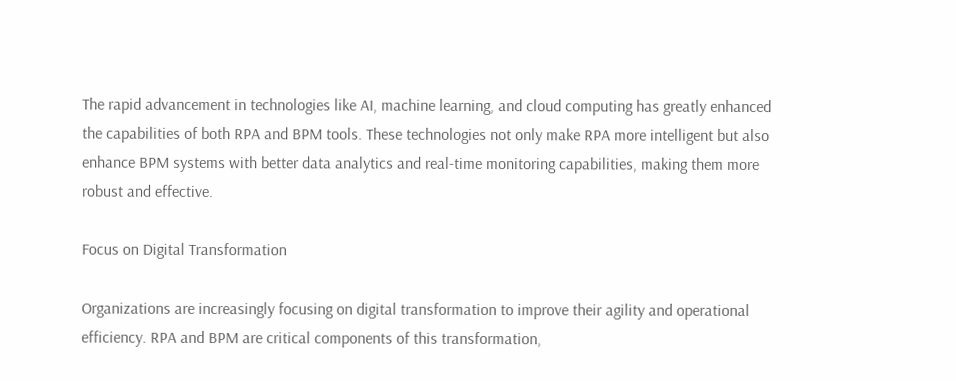The rapid advancement in technologies like AI, machine learning, and cloud computing has greatly enhanced the capabilities of both RPA and BPM tools. These technologies not only make RPA more intelligent but also enhance BPM systems with better data analytics and real-time monitoring capabilities, making them more robust and effective.

Focus on Digital Transformation

Organizations are increasingly focusing on digital transformation to improve their agility and operational efficiency. RPA and BPM are critical components of this transformation,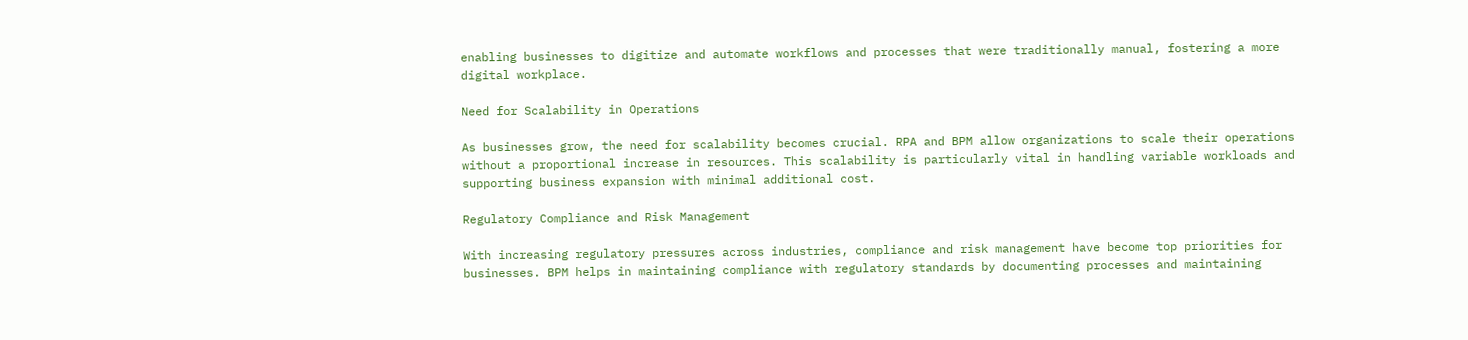enabling businesses to digitize and automate workflows and processes that were traditionally manual, fostering a more digital workplace.

Need for Scalability in Operations

As businesses grow, the need for scalability becomes crucial. RPA and BPM allow organizations to scale their operations without a proportional increase in resources. This scalability is particularly vital in handling variable workloads and supporting business expansion with minimal additional cost.

Regulatory Compliance and Risk Management

With increasing regulatory pressures across industries, compliance and risk management have become top priorities for businesses. BPM helps in maintaining compliance with regulatory standards by documenting processes and maintaining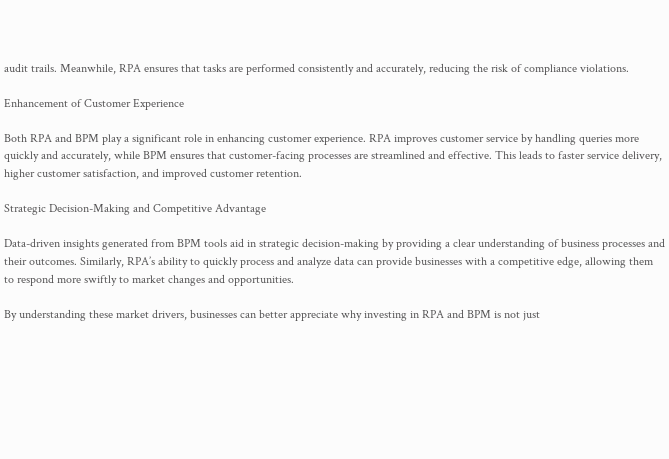audit trails. Meanwhile, RPA ensures that tasks are performed consistently and accurately, reducing the risk of compliance violations.

Enhancement of Customer Experience

Both RPA and BPM play a significant role in enhancing customer experience. RPA improves customer service by handling queries more quickly and accurately, while BPM ensures that customer-facing processes are streamlined and effective. This leads to faster service delivery, higher customer satisfaction, and improved customer retention.

Strategic Decision-Making and Competitive Advantage

Data-driven insights generated from BPM tools aid in strategic decision-making by providing a clear understanding of business processes and their outcomes. Similarly, RPA’s ability to quickly process and analyze data can provide businesses with a competitive edge, allowing them to respond more swiftly to market changes and opportunities.

By understanding these market drivers, businesses can better appreciate why investing in RPA and BPM is not just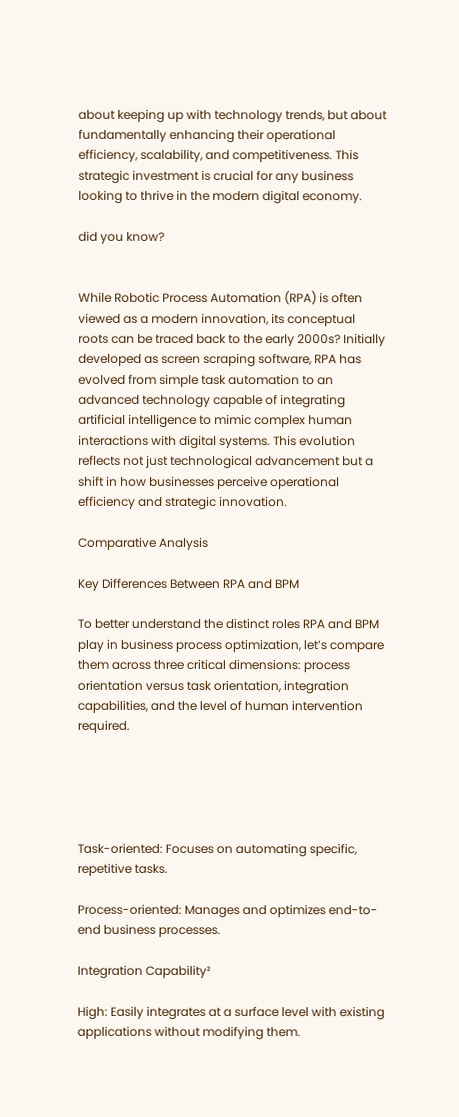about keeping up with technology trends, but about fundamentally enhancing their operational efficiency, scalability, and competitiveness. This strategic investment is crucial for any business looking to thrive in the modern digital economy.

did you know?


While Robotic Process Automation (RPA) is often viewed as a modern innovation, its conceptual roots can be traced back to the early 2000s? Initially developed as screen scraping software, RPA has evolved from simple task automation to an advanced technology capable of integrating artificial intelligence to mimic complex human interactions with digital systems. This evolution reflects not just technological advancement but a shift in how businesses perceive operational efficiency and strategic innovation.

Comparative Analysis

Key Differences Between RPA and BPM

To better understand the distinct roles RPA and BPM play in business process optimization, let’s compare them across three critical dimensions: process orientation versus task orientation, integration capabilities, and the level of human intervention required.





Task-oriented: Focuses on automating specific, repetitive tasks.

Process-oriented: Manages and optimizes end-to-end business processes.

Integration Capability²

High: Easily integrates at a surface level with existing applications without modifying them.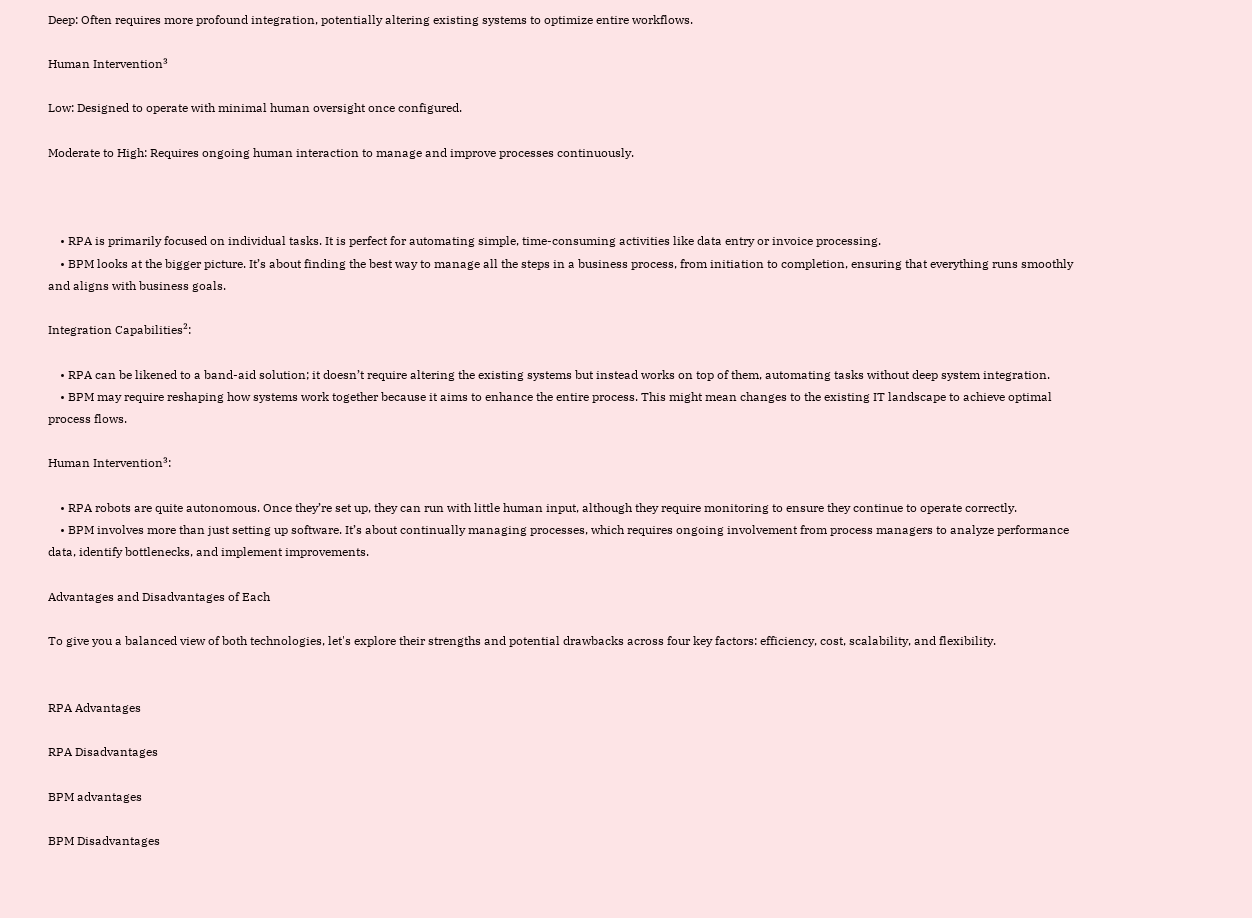Deep: Often requires more profound integration, potentially altering existing systems to optimize entire workflows.

Human Intervention³

Low: Designed to operate with minimal human oversight once configured.

Moderate to High: Requires ongoing human interaction to manage and improve processes continuously.



    • RPA is primarily focused on individual tasks. It is perfect for automating simple, time-consuming activities like data entry or invoice processing.
    • BPM looks at the bigger picture. It’s about finding the best way to manage all the steps in a business process, from initiation to completion, ensuring that everything runs smoothly and aligns with business goals.

Integration Capabilities²:

    • RPA can be likened to a band-aid solution; it doesn’t require altering the existing systems but instead works on top of them, automating tasks without deep system integration.
    • BPM may require reshaping how systems work together because it aims to enhance the entire process. This might mean changes to the existing IT landscape to achieve optimal process flows.

Human Intervention³:

    • RPA robots are quite autonomous. Once they’re set up, they can run with little human input, although they require monitoring to ensure they continue to operate correctly.
    • BPM involves more than just setting up software. It’s about continually managing processes, which requires ongoing involvement from process managers to analyze performance data, identify bottlenecks, and implement improvements.

Advantages and Disadvantages of Each

To give you a balanced view of both technologies, let's explore their strengths and potential drawbacks across four key factors: efficiency, cost, scalability, and flexibility.


RPA Advantages

RPA Disadvantages

BPM advantages

BPM Disadvantages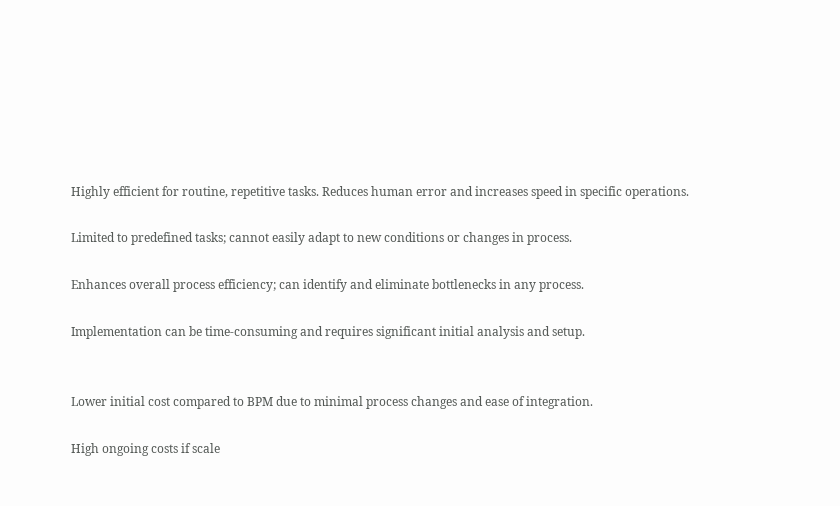Highly efficient for routine, repetitive tasks. Reduces human error and increases speed in specific operations.

Limited to predefined tasks; cannot easily adapt to new conditions or changes in process.

Enhances overall process efficiency; can identify and eliminate bottlenecks in any process.

Implementation can be time-consuming and requires significant initial analysis and setup.


Lower initial cost compared to BPM due to minimal process changes and ease of integration.

High ongoing costs if scale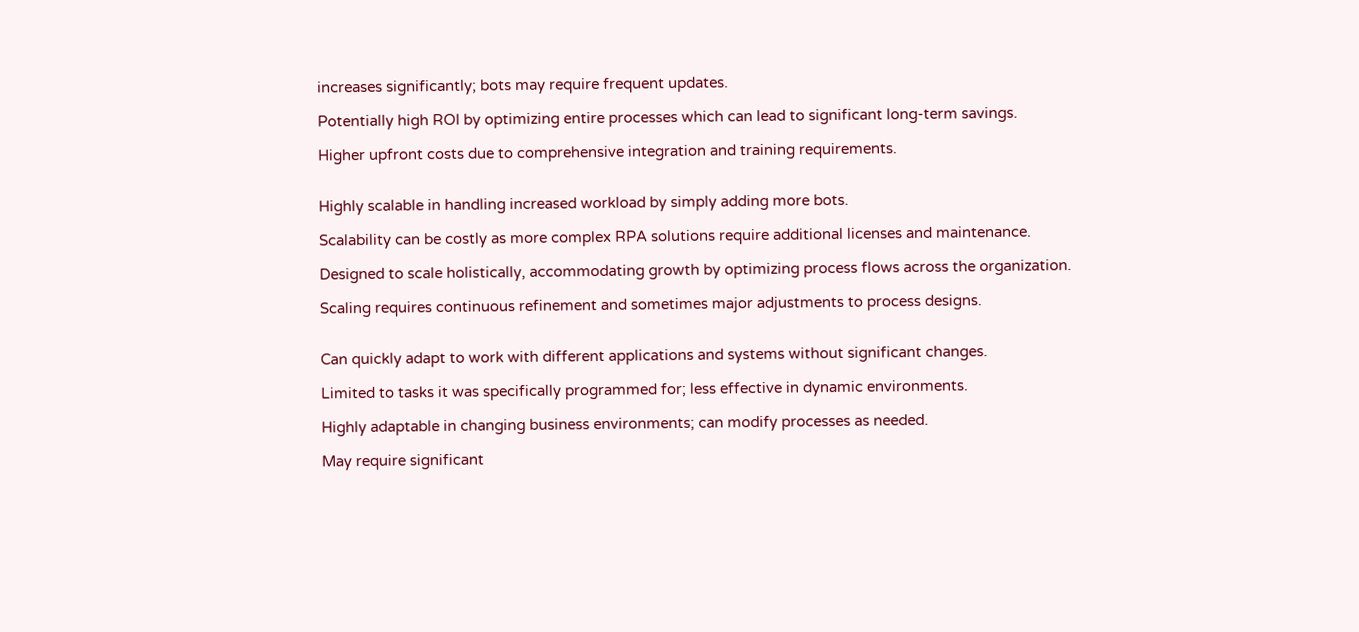increases significantly; bots may require frequent updates.

Potentially high ROI by optimizing entire processes which can lead to significant long-term savings.

Higher upfront costs due to comprehensive integration and training requirements.


Highly scalable in handling increased workload by simply adding more bots.

Scalability can be costly as more complex RPA solutions require additional licenses and maintenance.

Designed to scale holistically, accommodating growth by optimizing process flows across the organization.

Scaling requires continuous refinement and sometimes major adjustments to process designs.


Can quickly adapt to work with different applications and systems without significant changes.

Limited to tasks it was specifically programmed for; less effective in dynamic environments.

Highly adaptable in changing business environments; can modify processes as needed.

May require significant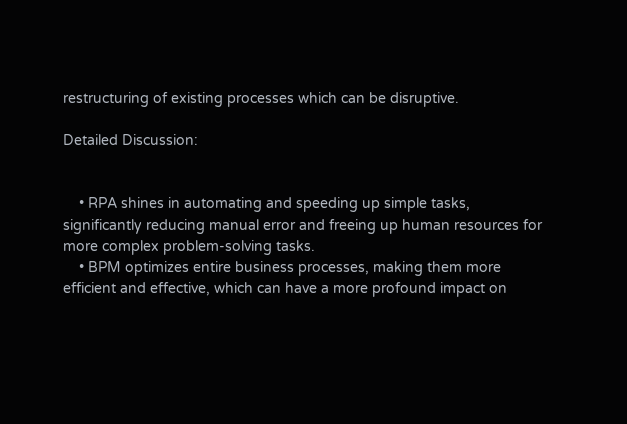restructuring of existing processes which can be disruptive.

Detailed Discussion:


    • RPA shines in automating and speeding up simple tasks, significantly reducing manual error and freeing up human resources for more complex problem-solving tasks.
    • BPM optimizes entire business processes, making them more efficient and effective, which can have a more profound impact on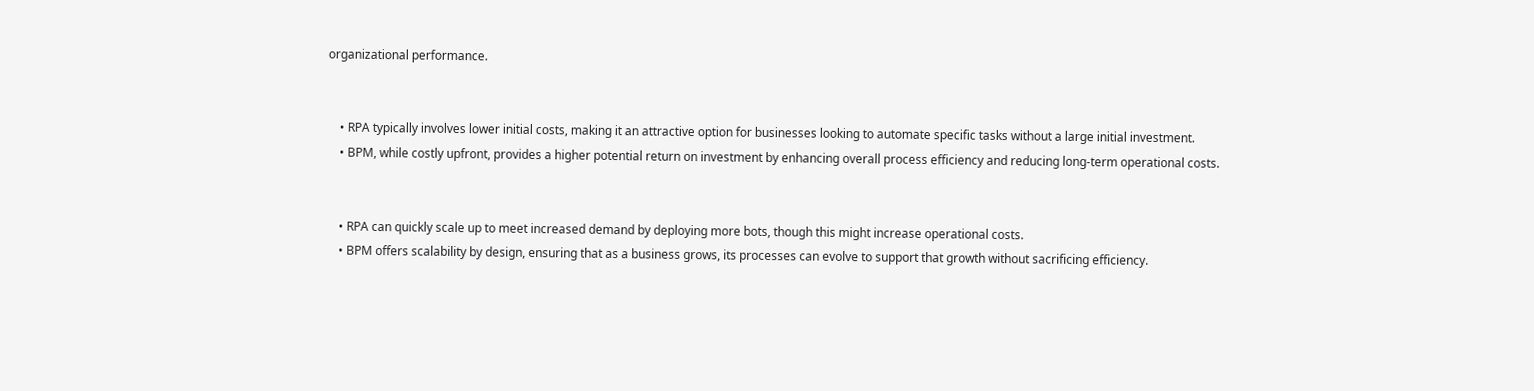organizational performance.


    • RPA typically involves lower initial costs, making it an attractive option for businesses looking to automate specific tasks without a large initial investment.
    • BPM, while costly upfront, provides a higher potential return on investment by enhancing overall process efficiency and reducing long-term operational costs.


    • RPA can quickly scale up to meet increased demand by deploying more bots, though this might increase operational costs.
    • BPM offers scalability by design, ensuring that as a business grows, its processes can evolve to support that growth without sacrificing efficiency.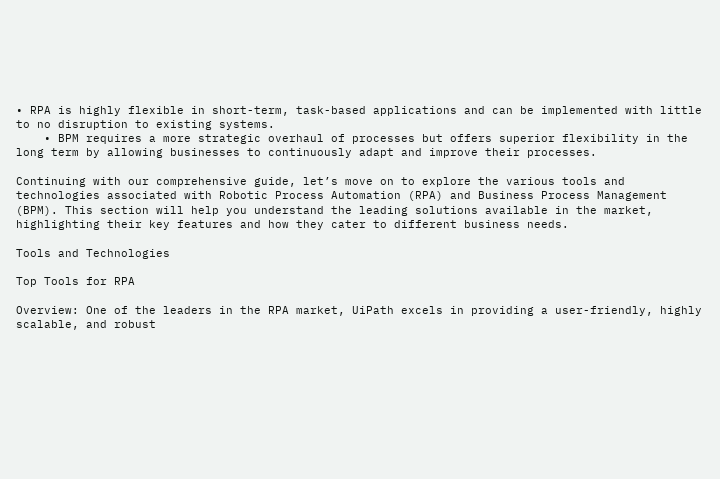• RPA is highly flexible in short-term, task-based applications and can be implemented with little to no disruption to existing systems.
    • BPM requires a more strategic overhaul of processes but offers superior flexibility in the long term by allowing businesses to continuously adapt and improve their processes.

Continuing with our comprehensive guide, let’s move on to explore the various tools and technologies associated with Robotic Process Automation (RPA) and Business Process Management (BPM). This section will help you understand the leading solutions available in the market, highlighting their key features and how they cater to different business needs.

Tools and Technologies

Top Tools for RPA

Overview: One of the leaders in the RPA market, UiPath excels in providing a user-friendly, highly scalable, and robust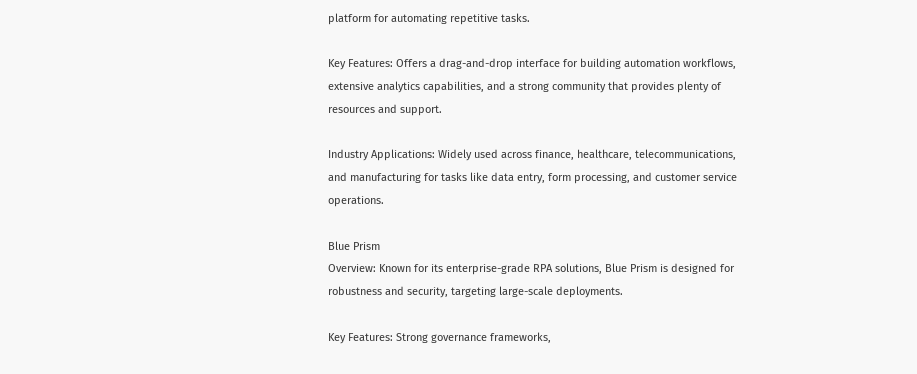platform for automating repetitive tasks.

Key Features: Offers a drag-and-drop interface for building automation workflows, extensive analytics capabilities, and a strong community that provides plenty of resources and support.

Industry Applications: Widely used across finance, healthcare, telecommunications, and manufacturing for tasks like data entry, form processing, and customer service operations.

Blue Prism
Overview: Known for its enterprise-grade RPA solutions, Blue Prism is designed for robustness and security, targeting large-scale deployments.

Key Features: Strong governance frameworks,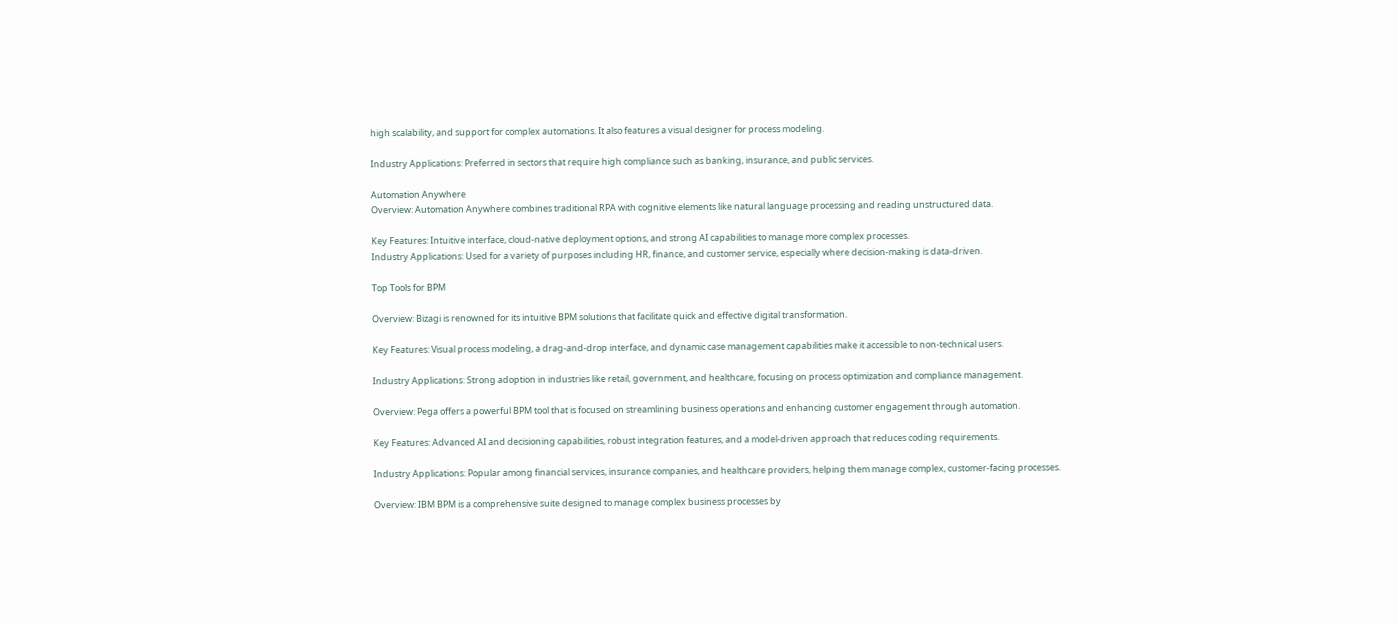high scalability, and support for complex automations. It also features a visual designer for process modeling.

Industry Applications: Preferred in sectors that require high compliance such as banking, insurance, and public services.

Automation Anywhere
Overview: Automation Anywhere combines traditional RPA with cognitive elements like natural language processing and reading unstructured data.

Key Features: Intuitive interface, cloud-native deployment options, and strong AI capabilities to manage more complex processes.
Industry Applications: Used for a variety of purposes including HR, finance, and customer service, especially where decision-making is data-driven.

Top Tools for BPM

Overview: Bizagi is renowned for its intuitive BPM solutions that facilitate quick and effective digital transformation.

Key Features: Visual process modeling, a drag-and-drop interface, and dynamic case management capabilities make it accessible to non-technical users.

Industry Applications: Strong adoption in industries like retail, government, and healthcare, focusing on process optimization and compliance management.

Overview: Pega offers a powerful BPM tool that is focused on streamlining business operations and enhancing customer engagement through automation.

Key Features: Advanced AI and decisioning capabilities, robust integration features, and a model-driven approach that reduces coding requirements.

Industry Applications: Popular among financial services, insurance companies, and healthcare providers, helping them manage complex, customer-facing processes.

Overview: IBM BPM is a comprehensive suite designed to manage complex business processes by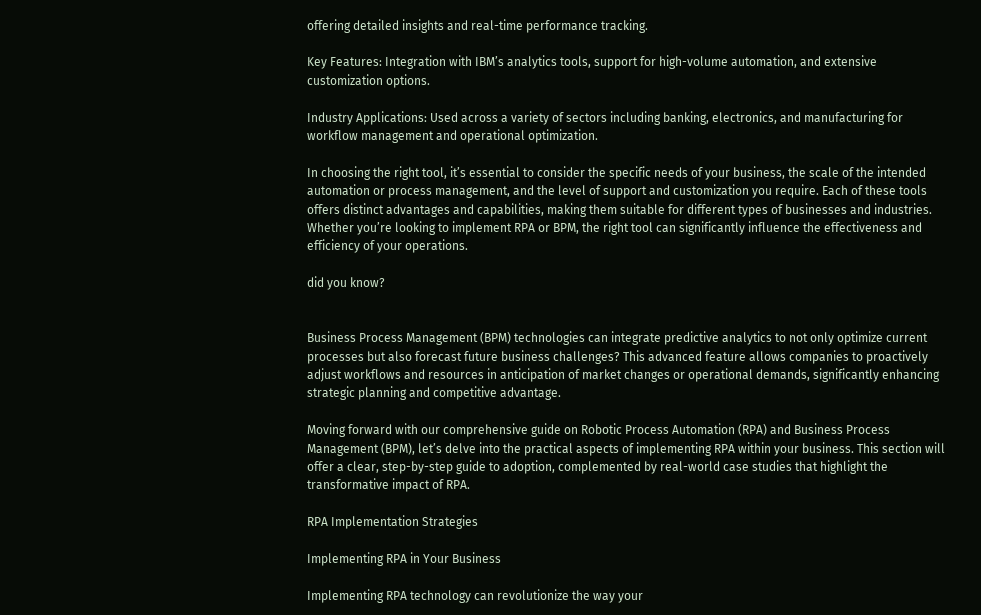offering detailed insights and real-time performance tracking.

Key Features: Integration with IBM’s analytics tools, support for high-volume automation, and extensive customization options.

Industry Applications: Used across a variety of sectors including banking, electronics, and manufacturing for workflow management and operational optimization.

In choosing the right tool, it’s essential to consider the specific needs of your business, the scale of the intended automation or process management, and the level of support and customization you require. Each of these tools offers distinct advantages and capabilities, making them suitable for different types of businesses and industries. Whether you’re looking to implement RPA or BPM, the right tool can significantly influence the effectiveness and efficiency of your operations.

did you know?


Business Process Management (BPM) technologies can integrate predictive analytics to not only optimize current processes but also forecast future business challenges? This advanced feature allows companies to proactively adjust workflows and resources in anticipation of market changes or operational demands, significantly enhancing strategic planning and competitive advantage.

Moving forward with our comprehensive guide on Robotic Process Automation (RPA) and Business Process Management (BPM), let’s delve into the practical aspects of implementing RPA within your business. This section will offer a clear, step-by-step guide to adoption, complemented by real-world case studies that highlight the transformative impact of RPA.

RPA Implementation Strategies

Implementing RPA in Your Business

Implementing RPA technology can revolutionize the way your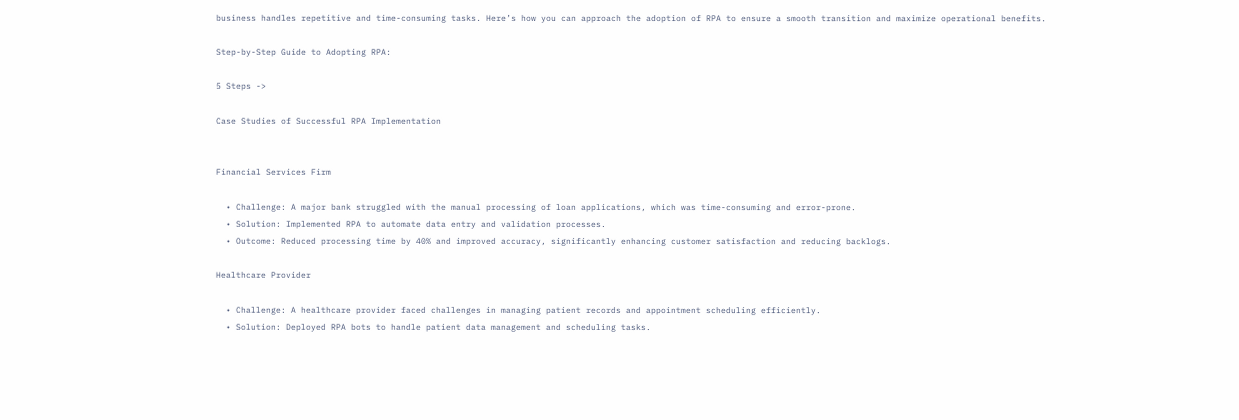business handles repetitive and time-consuming tasks. Here’s how you can approach the adoption of RPA to ensure a smooth transition and maximize operational benefits.

Step-by-Step Guide to Adopting RPA:

5 Steps ->

Case Studies of Successful RPA Implementation


Financial Services Firm

  • Challenge: A major bank struggled with the manual processing of loan applications, which was time-consuming and error-prone.
  • Solution: Implemented RPA to automate data entry and validation processes.
  • Outcome: Reduced processing time by 40% and improved accuracy, significantly enhancing customer satisfaction and reducing backlogs.

Healthcare Provider

  • Challenge: A healthcare provider faced challenges in managing patient records and appointment scheduling efficiently.
  • Solution: Deployed RPA bots to handle patient data management and scheduling tasks.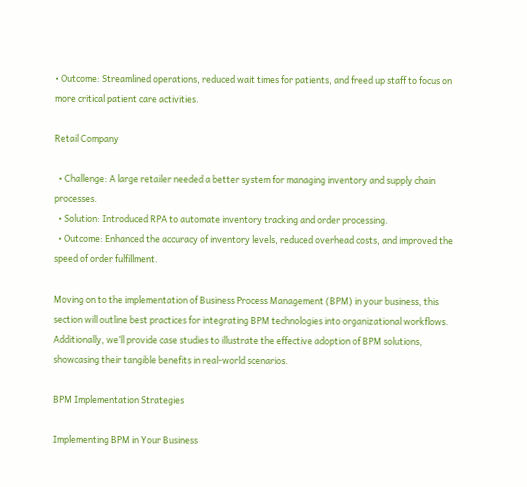• Outcome: Streamlined operations, reduced wait times for patients, and freed up staff to focus on more critical patient care activities.

Retail Company

  • Challenge: A large retailer needed a better system for managing inventory and supply chain processes.
  • Solution: Introduced RPA to automate inventory tracking and order processing.
  • Outcome: Enhanced the accuracy of inventory levels, reduced overhead costs, and improved the speed of order fulfillment.

Moving on to the implementation of Business Process Management (BPM) in your business, this section will outline best practices for integrating BPM technologies into organizational workflows. Additionally, we’ll provide case studies to illustrate the effective adoption of BPM solutions, showcasing their tangible benefits in real-world scenarios.

BPM Implementation Strategies

Implementing BPM in Your Business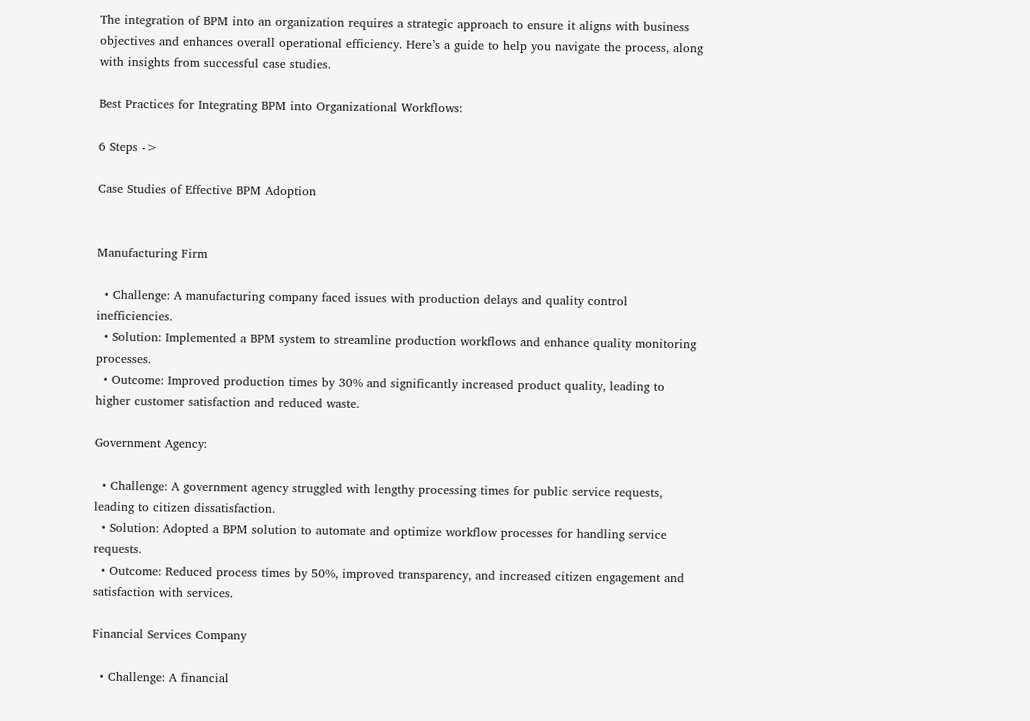The integration of BPM into an organization requires a strategic approach to ensure it aligns with business objectives and enhances overall operational efficiency. Here’s a guide to help you navigate the process, along with insights from successful case studies.

Best Practices for Integrating BPM into Organizational Workflows:

6 Steps ->

Case Studies of Effective BPM Adoption


Manufacturing Firm

  • Challenge: A manufacturing company faced issues with production delays and quality control inefficiencies.
  • Solution: Implemented a BPM system to streamline production workflows and enhance quality monitoring processes.
  • Outcome: Improved production times by 30% and significantly increased product quality, leading to higher customer satisfaction and reduced waste.

Government Agency:

  • Challenge: A government agency struggled with lengthy processing times for public service requests, leading to citizen dissatisfaction.
  • Solution: Adopted a BPM solution to automate and optimize workflow processes for handling service requests.
  • Outcome: Reduced process times by 50%, improved transparency, and increased citizen engagement and satisfaction with services.

Financial Services Company

  • Challenge: A financial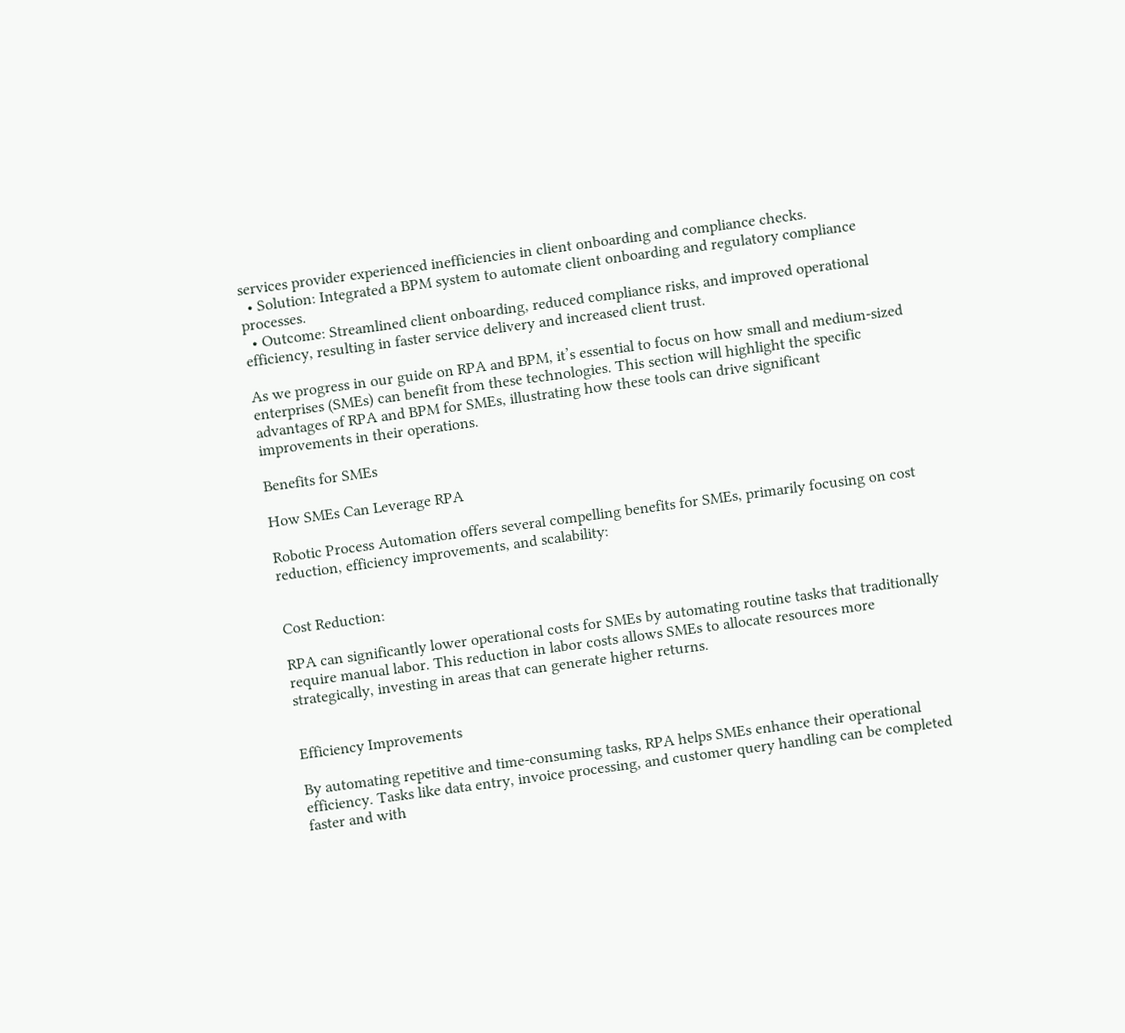services provider experienced inefficiencies in client onboarding and compliance checks.
  • Solution: Integrated a BPM system to automate client onboarding and regulatory compliance processes.
  • Outcome: Streamlined client onboarding, reduced compliance risks, and improved operational efficiency, resulting in faster service delivery and increased client trust.

As we progress in our guide on RPA and BPM, it’s essential to focus on how small and medium-sized enterprises (SMEs) can benefit from these technologies. This section will highlight the specific advantages of RPA and BPM for SMEs, illustrating how these tools can drive significant improvements in their operations.

Benefits for SMEs

How SMEs Can Leverage RPA

Robotic Process Automation offers several compelling benefits for SMEs, primarily focusing on cost reduction, efficiency improvements, and scalability:


Cost Reduction:

RPA can significantly lower operational costs for SMEs by automating routine tasks that traditionally require manual labor. This reduction in labor costs allows SMEs to allocate resources more strategically, investing in areas that can generate higher returns.


Efficiency Improvements

By automating repetitive and time-consuming tasks, RPA helps SMEs enhance their operational efficiency. Tasks like data entry, invoice processing, and customer query handling can be completed faster and with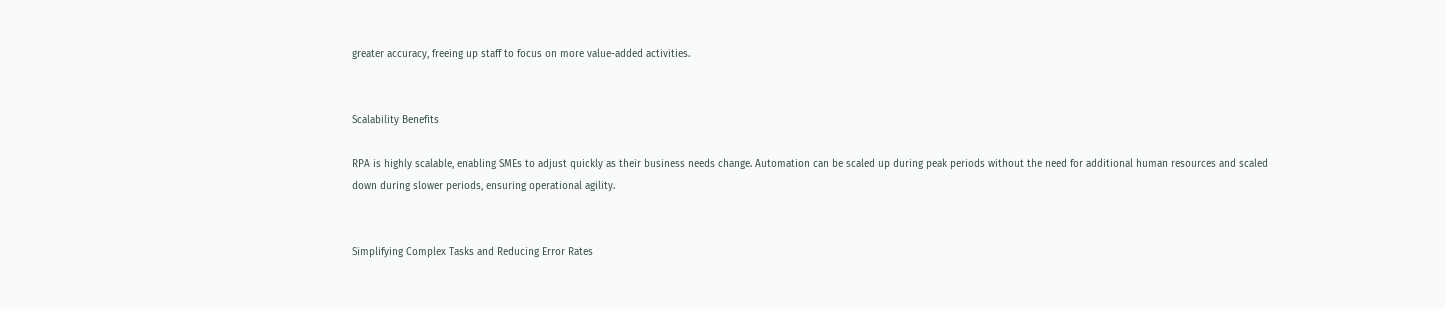greater accuracy, freeing up staff to focus on more value-added activities.


Scalability Benefits

RPA is highly scalable, enabling SMEs to adjust quickly as their business needs change. Automation can be scaled up during peak periods without the need for additional human resources and scaled down during slower periods, ensuring operational agility.


Simplifying Complex Tasks and Reducing Error Rates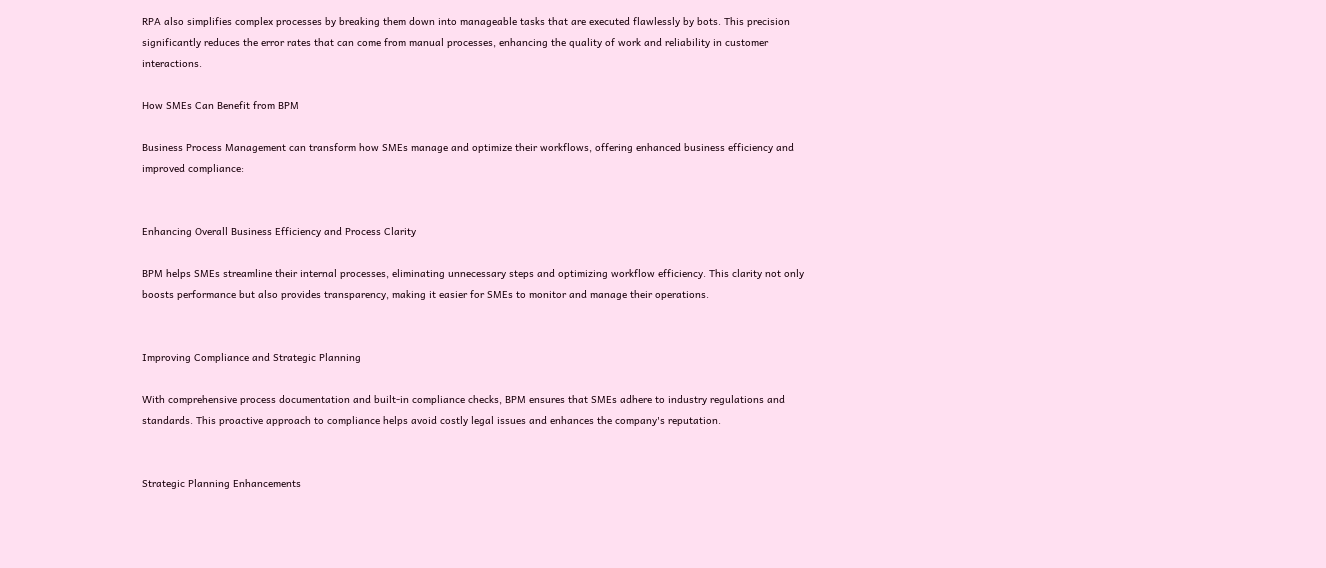RPA also simplifies complex processes by breaking them down into manageable tasks that are executed flawlessly by bots. This precision significantly reduces the error rates that can come from manual processes, enhancing the quality of work and reliability in customer interactions.

How SMEs Can Benefit from BPM

Business Process Management can transform how SMEs manage and optimize their workflows, offering enhanced business efficiency and improved compliance:


Enhancing Overall Business Efficiency and Process Clarity

BPM helps SMEs streamline their internal processes, eliminating unnecessary steps and optimizing workflow efficiency. This clarity not only boosts performance but also provides transparency, making it easier for SMEs to monitor and manage their operations.


Improving Compliance and Strategic Planning

With comprehensive process documentation and built-in compliance checks, BPM ensures that SMEs adhere to industry regulations and standards. This proactive approach to compliance helps avoid costly legal issues and enhances the company's reputation.


Strategic Planning Enhancements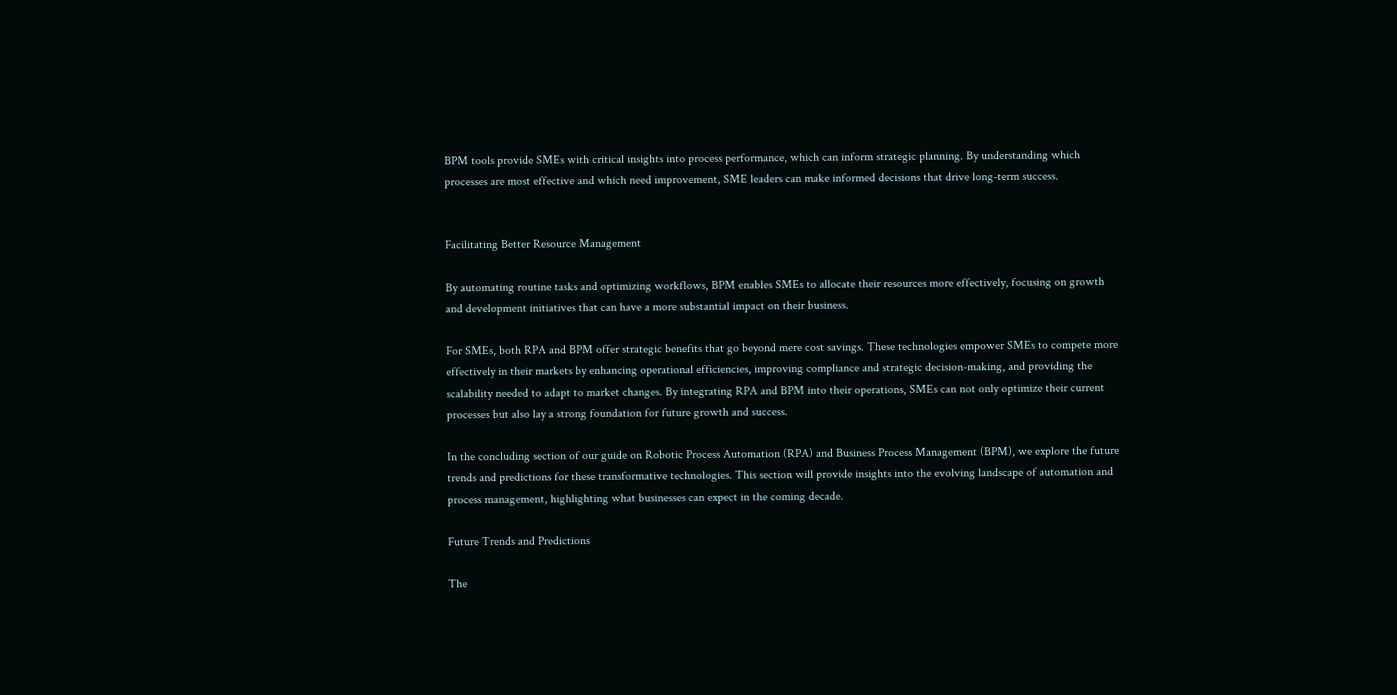BPM tools provide SMEs with critical insights into process performance, which can inform strategic planning. By understanding which processes are most effective and which need improvement, SME leaders can make informed decisions that drive long-term success.


Facilitating Better Resource Management

By automating routine tasks and optimizing workflows, BPM enables SMEs to allocate their resources more effectively, focusing on growth and development initiatives that can have a more substantial impact on their business.

For SMEs, both RPA and BPM offer strategic benefits that go beyond mere cost savings. These technologies empower SMEs to compete more effectively in their markets by enhancing operational efficiencies, improving compliance and strategic decision-making, and providing the scalability needed to adapt to market changes. By integrating RPA and BPM into their operations, SMEs can not only optimize their current processes but also lay a strong foundation for future growth and success.

In the concluding section of our guide on Robotic Process Automation (RPA) and Business Process Management (BPM), we explore the future trends and predictions for these transformative technologies. This section will provide insights into the evolving landscape of automation and process management, highlighting what businesses can expect in the coming decade.

Future Trends and Predictions

The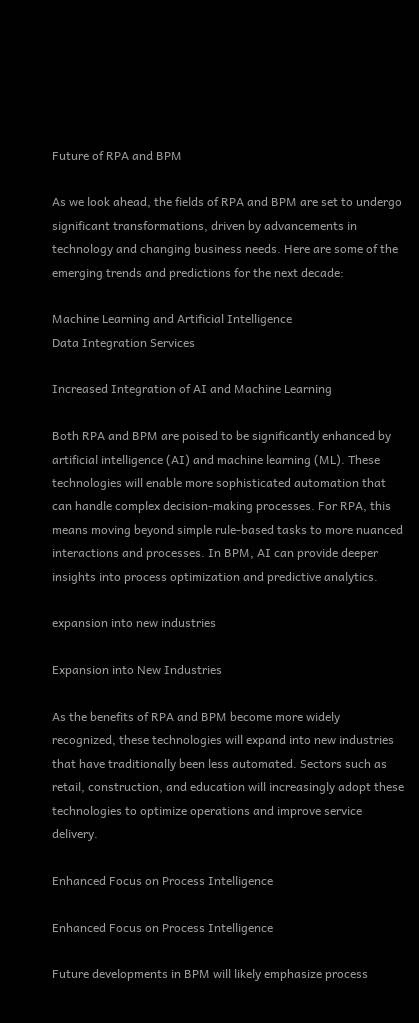Future of RPA and BPM

As we look ahead, the fields of RPA and BPM are set to undergo significant transformations, driven by advancements in technology and changing business needs. Here are some of the emerging trends and predictions for the next decade:

Machine Learning and Artificial Intelligence
Data Integration Services

Increased Integration of AI and Machine Learning

Both RPA and BPM are poised to be significantly enhanced by artificial intelligence (AI) and machine learning (ML). These technologies will enable more sophisticated automation that can handle complex decision-making processes. For RPA, this means moving beyond simple rule-based tasks to more nuanced interactions and processes. In BPM, AI can provide deeper insights into process optimization and predictive analytics.

expansion into new industries

Expansion into New Industries

As the benefits of RPA and BPM become more widely recognized, these technologies will expand into new industries that have traditionally been less automated. Sectors such as retail, construction, and education will increasingly adopt these technologies to optimize operations and improve service delivery.

Enhanced Focus on Process Intelligence

Enhanced Focus on Process Intelligence

Future developments in BPM will likely emphasize process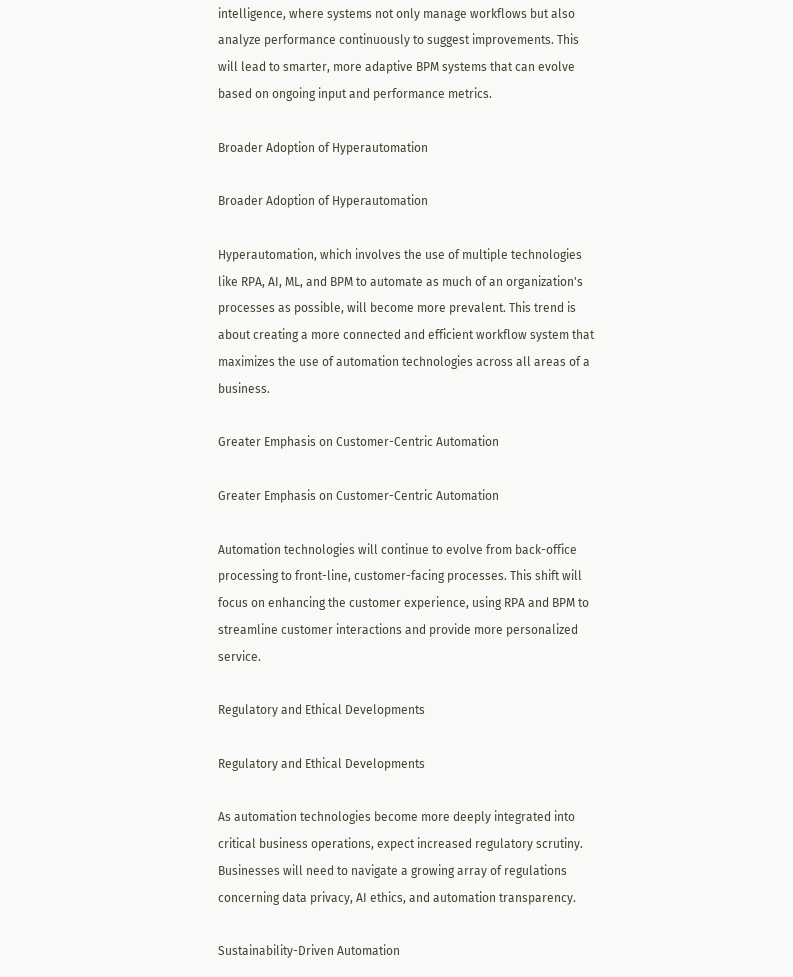intelligence, where systems not only manage workflows but also analyze performance continuously to suggest improvements. This will lead to smarter, more adaptive BPM systems that can evolve based on ongoing input and performance metrics.

Broader Adoption of Hyperautomation

Broader Adoption of Hyperautomation

Hyperautomation, which involves the use of multiple technologies like RPA, AI, ML, and BPM to automate as much of an organization's processes as possible, will become more prevalent. This trend is about creating a more connected and efficient workflow system that maximizes the use of automation technologies across all areas of a business.

Greater Emphasis on Customer-Centric Automation

Greater Emphasis on Customer-Centric Automation

Automation technologies will continue to evolve from back-office processing to front-line, customer-facing processes. This shift will focus on enhancing the customer experience, using RPA and BPM to streamline customer interactions and provide more personalized service.

Regulatory and Ethical Developments

Regulatory and Ethical Developments

As automation technologies become more deeply integrated into critical business operations, expect increased regulatory scrutiny. Businesses will need to navigate a growing array of regulations concerning data privacy, AI ethics, and automation transparency.

Sustainability-Driven Automation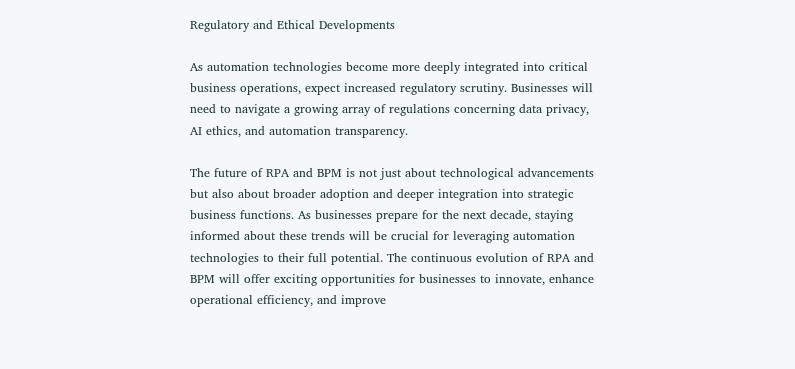Regulatory and Ethical Developments

As automation technologies become more deeply integrated into critical business operations, expect increased regulatory scrutiny. Businesses will need to navigate a growing array of regulations concerning data privacy, AI ethics, and automation transparency.

The future of RPA and BPM is not just about technological advancements but also about broader adoption and deeper integration into strategic business functions. As businesses prepare for the next decade, staying informed about these trends will be crucial for leveraging automation technologies to their full potential. The continuous evolution of RPA and BPM will offer exciting opportunities for businesses to innovate, enhance operational efficiency, and improve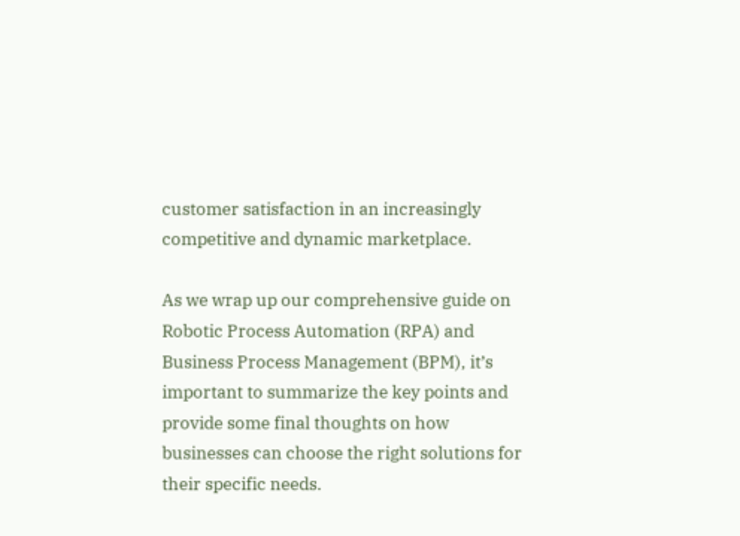customer satisfaction in an increasingly competitive and dynamic marketplace.

As we wrap up our comprehensive guide on Robotic Process Automation (RPA) and Business Process Management (BPM), it’s important to summarize the key points and provide some final thoughts on how businesses can choose the right solutions for their specific needs.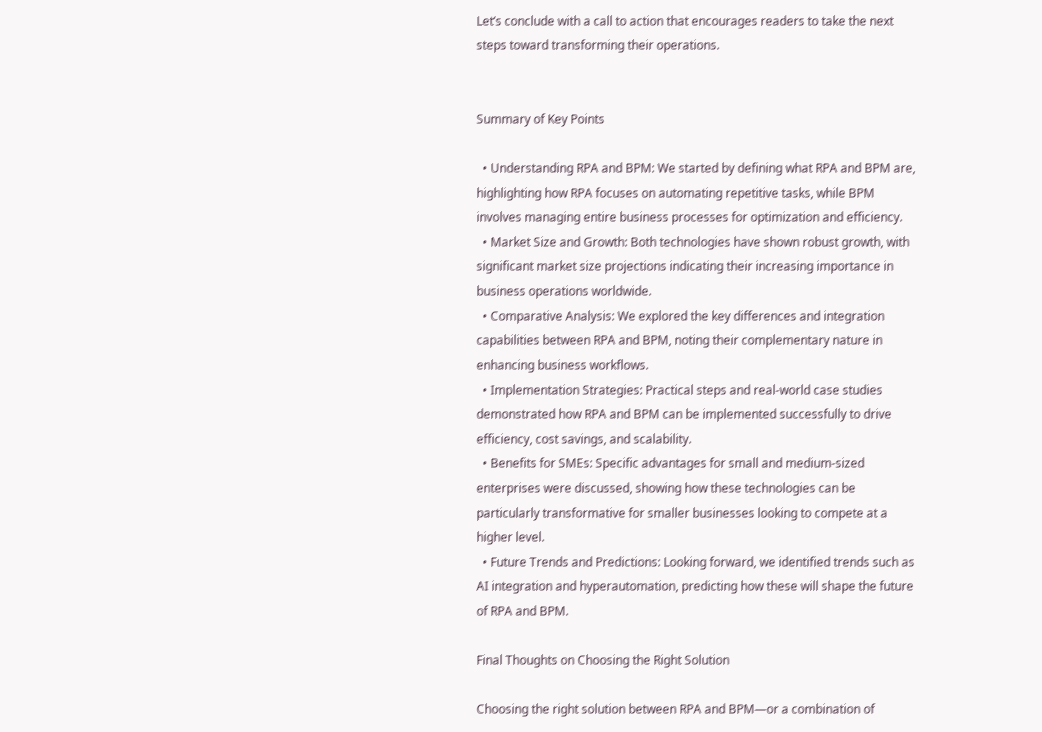Let’s conclude with a call to action that encourages readers to take the next steps toward transforming their operations.


Summary of Key Points

  • Understanding RPA and BPM: We started by defining what RPA and BPM are, highlighting how RPA focuses on automating repetitive tasks, while BPM involves managing entire business processes for optimization and efficiency.
  • Market Size and Growth: Both technologies have shown robust growth, with significant market size projections indicating their increasing importance in business operations worldwide.
  • Comparative Analysis: We explored the key differences and integration capabilities between RPA and BPM, noting their complementary nature in enhancing business workflows.
  • Implementation Strategies: Practical steps and real-world case studies demonstrated how RPA and BPM can be implemented successfully to drive efficiency, cost savings, and scalability.
  • Benefits for SMEs: Specific advantages for small and medium-sized enterprises were discussed, showing how these technologies can be particularly transformative for smaller businesses looking to compete at a higher level.
  • Future Trends and Predictions: Looking forward, we identified trends such as AI integration and hyperautomation, predicting how these will shape the future of RPA and BPM.

Final Thoughts on Choosing the Right Solution

Choosing the right solution between RPA and BPM—or a combination of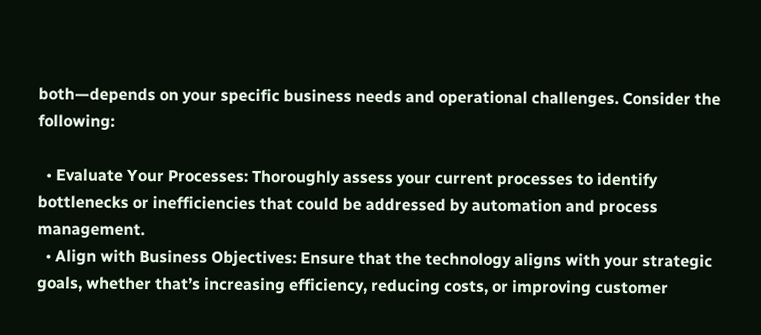both—depends on your specific business needs and operational challenges. Consider the following:

  • Evaluate Your Processes: Thoroughly assess your current processes to identify bottlenecks or inefficiencies that could be addressed by automation and process management.
  • Align with Business Objectives: Ensure that the technology aligns with your strategic goals, whether that’s increasing efficiency, reducing costs, or improving customer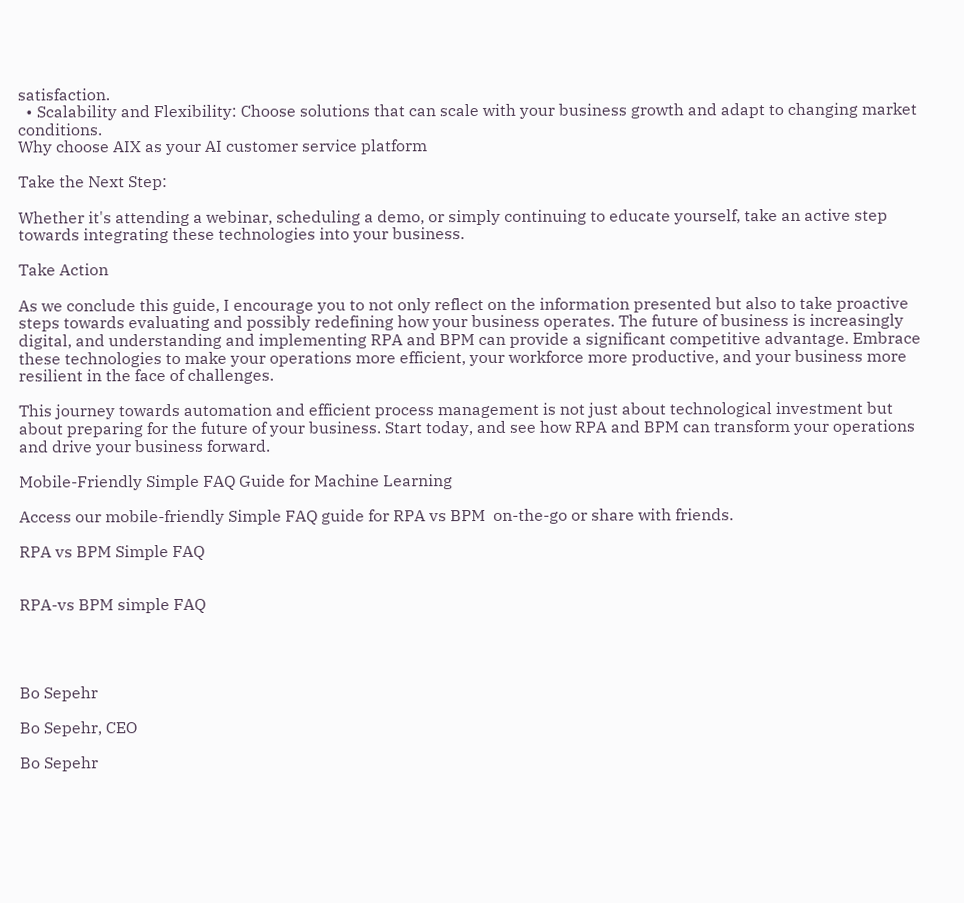satisfaction.
  • Scalability and Flexibility: Choose solutions that can scale with your business growth and adapt to changing market conditions.
Why choose AIX as your AI customer service platform

Take the Next Step:

Whether it's attending a webinar, scheduling a demo, or simply continuing to educate yourself, take an active step towards integrating these technologies into your business.

Take Action

As we conclude this guide, I encourage you to not only reflect on the information presented but also to take proactive steps towards evaluating and possibly redefining how your business operates. The future of business is increasingly digital, and understanding and implementing RPA and BPM can provide a significant competitive advantage. Embrace these technologies to make your operations more efficient, your workforce more productive, and your business more resilient in the face of challenges.

This journey towards automation and efficient process management is not just about technological investment but about preparing for the future of your business. Start today, and see how RPA and BPM can transform your operations and drive your business forward.

Mobile-Friendly Simple FAQ Guide for Machine Learning

Access our mobile-friendly Simple FAQ guide for RPA vs BPM  on-the-go or share with friends.

RPA vs BPM Simple FAQ


RPA-vs BPM simple FAQ




Bo Sepehr

Bo Sepehr, CEO

Bo Sepehr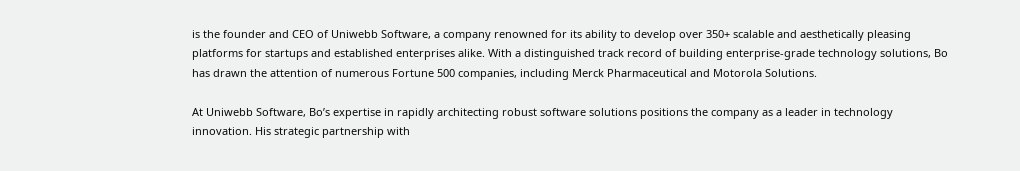is the founder and CEO of Uniwebb Software, a company renowned for its ability to develop over 350+ scalable and aesthetically pleasing platforms for startups and established enterprises alike. With a distinguished track record of building enterprise-grade technology solutions, Bo has drawn the attention of numerous Fortune 500 companies, including Merck Pharmaceutical and Motorola Solutions.

At Uniwebb Software, Bo’s expertise in rapidly architecting robust software solutions positions the company as a leader in technology innovation. His strategic partnership with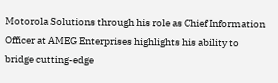Motorola Solutions through his role as Chief Information Officer at AMEG Enterprises highlights his ability to bridge cutting-edge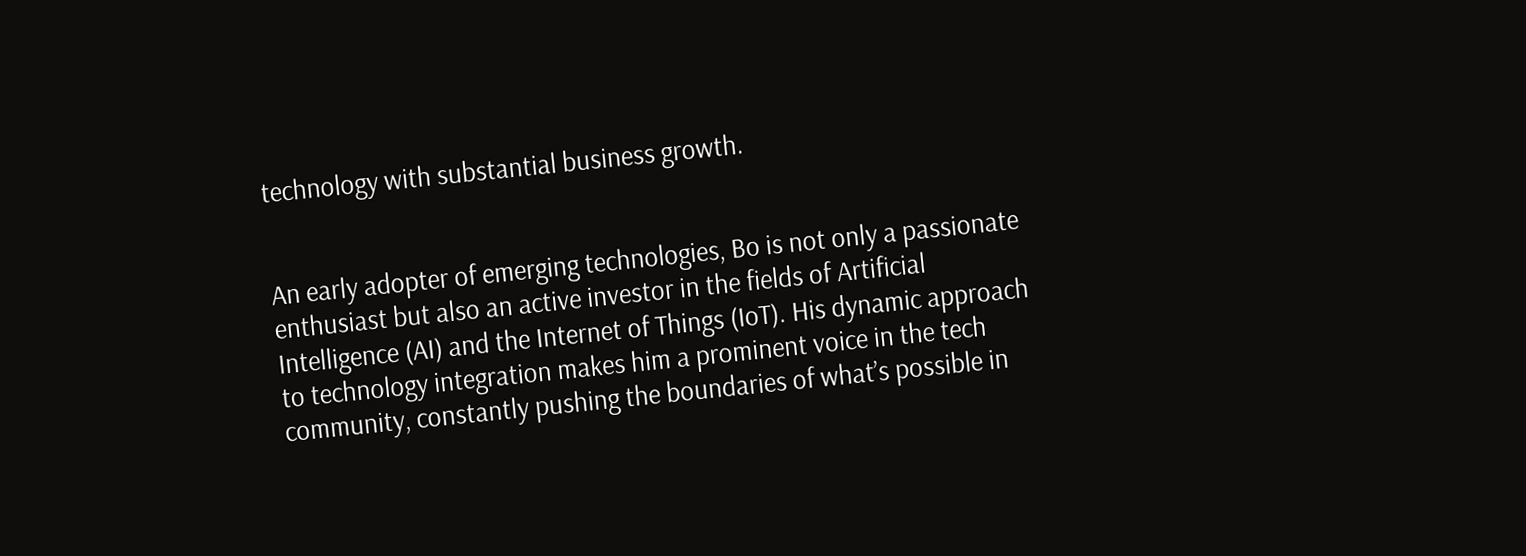technology with substantial business growth.


An early adopter of emerging technologies, Bo is not only a passionate enthusiast but also an active investor in the fields of Artificial Intelligence (AI) and the Internet of Things (IoT). His dynamic approach to technology integration makes him a prominent voice in the tech community, constantly pushing the boundaries of what’s possible in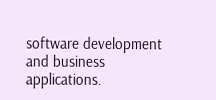software development and business applications.